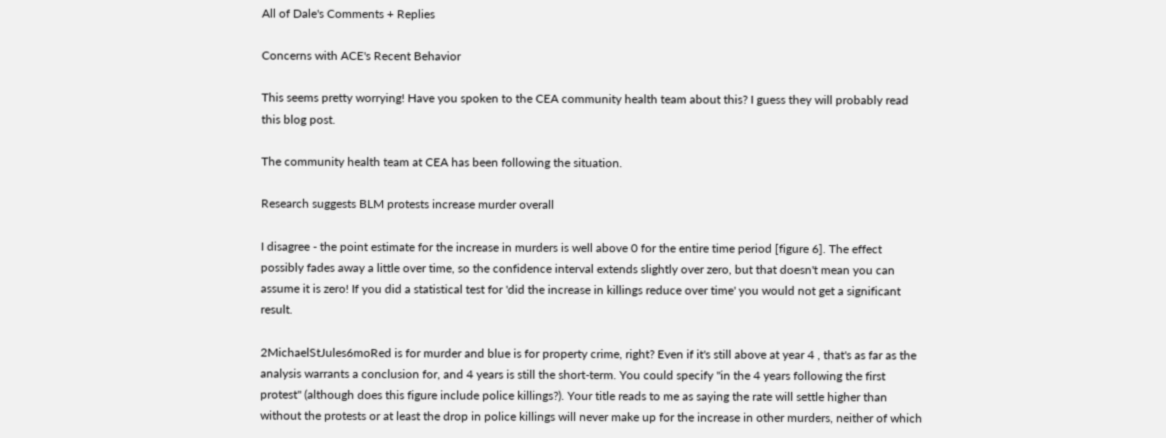All of Dale's Comments + Replies

Concerns with ACE's Recent Behavior

This seems pretty worrying! Have you spoken to the CEA community health team about this? I guess they will probably read this blog post.

The community health team at CEA has been following the situation.

Research suggests BLM protests increase murder overall

I disagree - the point estimate for the increase in murders is well above 0 for the entire time period [figure 6]. The effect possibly fades away a little over time, so the confidence interval extends slightly over zero, but that doesn't mean you can assume it is zero! If you did a statistical test for 'did the increase in killings reduce over time' you would not get a significant result.

2MichaelStJules6moRed is for murder and blue is for property crime, right? Even if it's still above at year 4 , that's as far as the analysis warrants a conclusion for, and 4 years is still the short-term. You could specify "in the 4 years following the first protest" (although does this figure include police killings?). Your title reads to me as saying the rate will settle higher than without the protests or at least the drop in police killings will never make up for the increase in other murders, neither of which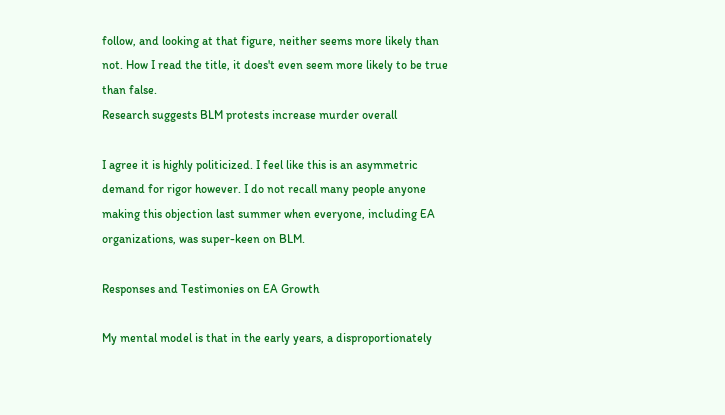follow, and looking at that figure, neither seems more likely than not. How I read the title, it does't even seem more likely to be true than false.
Research suggests BLM protests increase murder overall

I agree it is highly politicized. I feel like this is an asymmetric demand for rigor however. I do not recall many people anyone making this objection last summer when everyone, including EA organizations, was super-keen on BLM.

Responses and Testimonies on EA Growth

My mental model is that in the early years, a disproportionately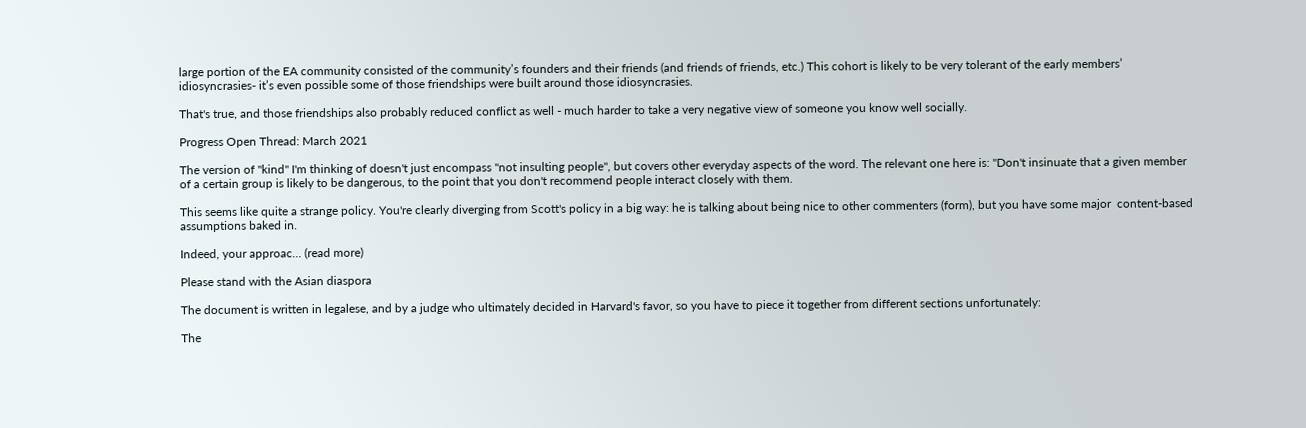large portion of the EA community consisted of the community’s founders and their friends (and friends of friends, etc.) This cohort is likely to be very tolerant of the early members’ idiosyncrasies- it’s even possible some of those friendships were built around those idiosyncrasies.

That's true, and those friendships also probably reduced conflict as well - much harder to take a very negative view of someone you know well socially.

Progress Open Thread: March 2021

The version of "kind" I'm thinking of doesn't just encompass "not insulting people", but covers other everyday aspects of the word. The relevant one here is: "Don't insinuate that a given member of a certain group is likely to be dangerous, to the point that you don't recommend people interact closely with them.

This seems like quite a strange policy. You're clearly diverging from Scott's policy in a big way: he is talking about being nice to other commenters (form), but you have some major  content-based assumptions baked in.

Indeed, your approac... (read more)

Please stand with the Asian diaspora

The document is written in legalese, and by a judge who ultimately decided in Harvard's favor, so you have to piece it together from different sections unfortunately:

The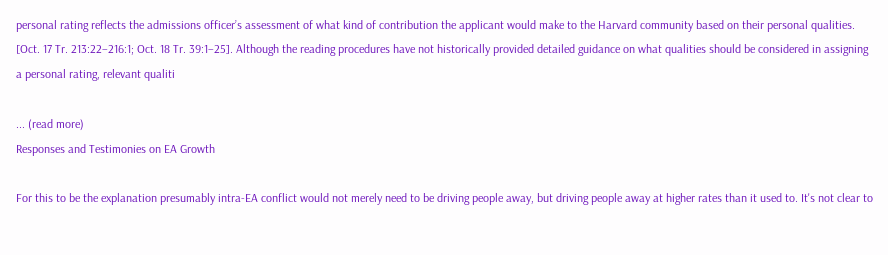personal rating reflects the admissions officer’s assessment of what kind of contribution the applicant would make to the Harvard community based on their personal qualities. [Oct. 17 Tr. 213:22–216:1; Oct. 18 Tr. 39:1–25]. Although the reading procedures have not historically provided detailed guidance on what qualities should be considered in assigning a personal rating, relevant qualiti

... (read more)
Responses and Testimonies on EA Growth

For this to be the explanation presumably intra-EA conflict would not merely need to be driving people away, but driving people away at higher rates than it used to. It's not clear to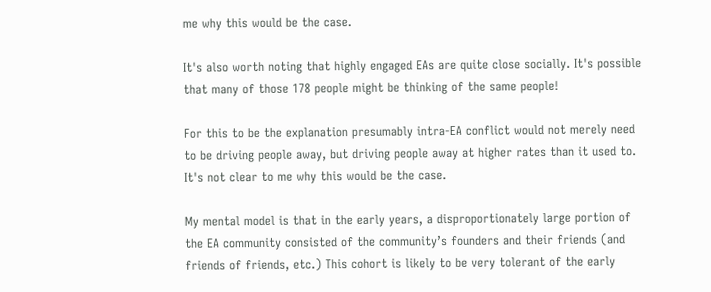me why this would be the case.

It's also worth noting that highly engaged EAs are quite close socially. It's possible that many of those 178 people might be thinking of the same people!

For this to be the explanation presumably intra-EA conflict would not merely need to be driving people away, but driving people away at higher rates than it used to. It's not clear to me why this would be the case.

My mental model is that in the early years, a disproportionately large portion of the EA community consisted of the community’s founders and their friends (and friends of friends, etc.) This cohort is likely to be very tolerant of the early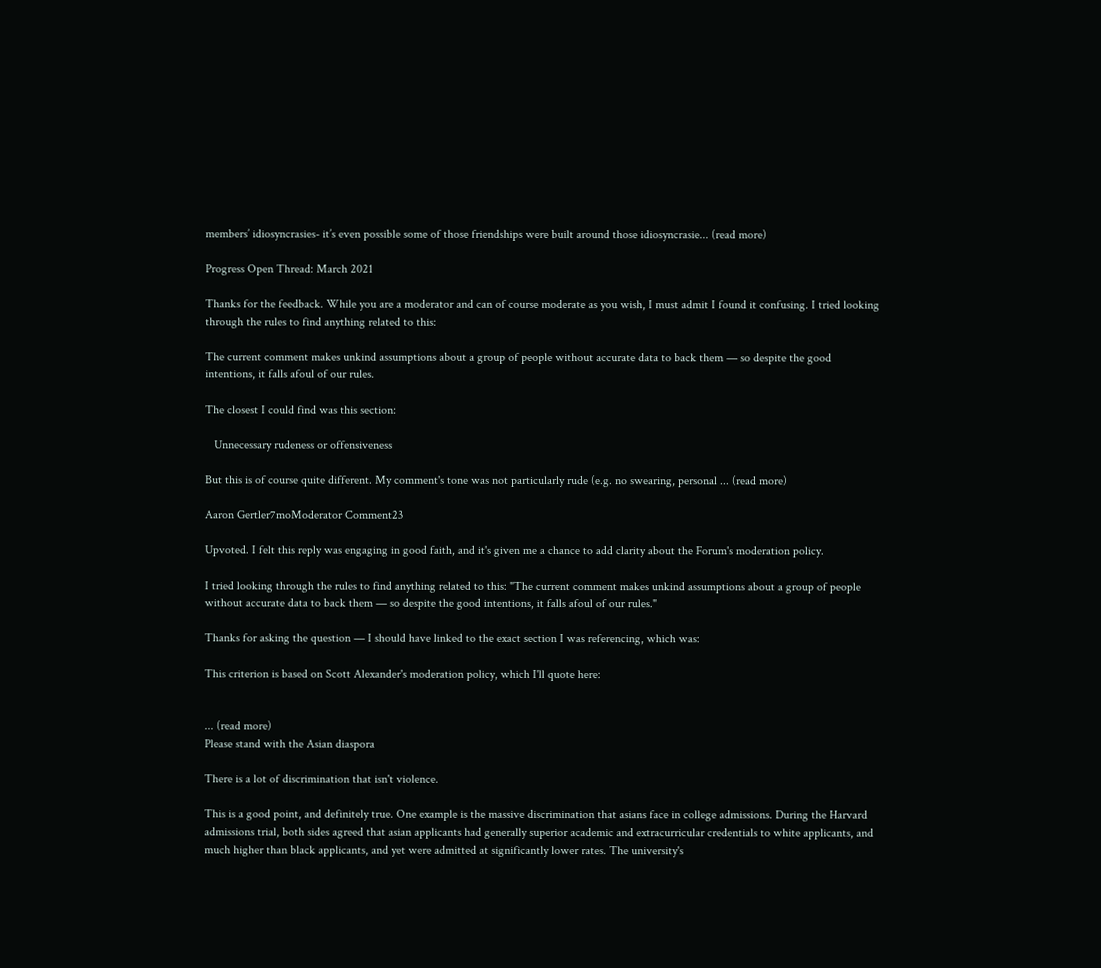members’ idiosyncrasies- it’s even possible some of those friendships were built around those idiosyncrasie... (read more)

Progress Open Thread: March 2021

Thanks for the feedback. While you are a moderator and can of course moderate as you wish, I must admit I found it confusing. I tried looking through the rules to find anything related to this:

The current comment makes unkind assumptions about a group of people without accurate data to back them — so despite the good intentions, it falls afoul of our rules.

The closest I could find was this section:

   Unnecessary rudeness or offensiveness

But this is of course quite different. My comment's tone was not particularly rude (e.g. no swearing, personal ... (read more)

Aaron Gertler7moModerator Comment23

Upvoted. I felt this reply was engaging in good faith, and it's given me a chance to add clarity about the Forum's moderation policy.

I tried looking through the rules to find anything related to this: "The current comment makes unkind assumptions about a group of people without accurate data to back them — so despite the good intentions, it falls afoul of our rules."

Thanks for asking the question — I should have linked to the exact section I was referencing, which was:

This criterion is based on Scott Alexander's moderation policy, which I'll quote here:


... (read more)
Please stand with the Asian diaspora

There is a lot of discrimination that isn't violence.

This is a good point, and definitely true. One example is the massive discrimination that asians face in college admissions. During the Harvard admissions trial, both sides agreed that asian applicants had generally superior academic and extracurricular credentials to white applicants, and much higher than black applicants, and yet were admitted at significantly lower rates. The university's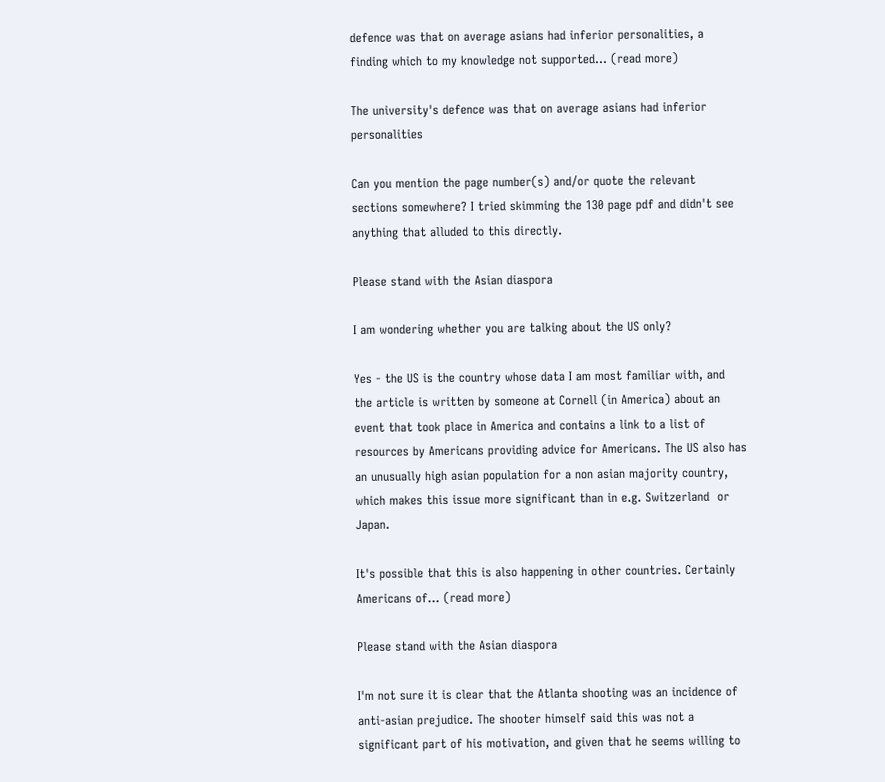defence was that on average asians had inferior personalities, a finding which to my knowledge not supported... (read more)

The university's defence was that on average asians had inferior personalities

Can you mention the page number(s) and/or quote the relevant sections somewhere? I tried skimming the 130 page pdf and didn't see anything that alluded to this directly.

Please stand with the Asian diaspora

I am wondering whether you are talking about the US only?

Yes - the US is the country whose data I am most familiar with, and the article is written by someone at Cornell (in America) about an event that took place in America and contains a link to a list of resources by Americans providing advice for Americans. The US also has an unusually high asian population for a non asian majority country, which makes this issue more significant than in e.g. Switzerland  or Japan.

It's possible that this is also happening in other countries. Certainly Americans of... (read more)

Please stand with the Asian diaspora

I'm not sure it is clear that the Atlanta shooting was an incidence of anti-asian prejudice. The shooter himself said this was not a significant part of his motivation, and given that he seems willing to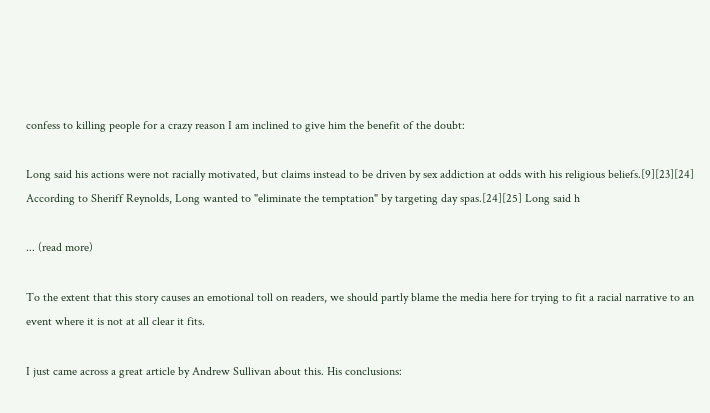confess to killing people for a crazy reason I am inclined to give him the benefit of the doubt:

Long said his actions were not racially motivated, but claims instead to be driven by sex addiction at odds with his religious beliefs.[9][23][24] According to Sheriff Reynolds, Long wanted to "eliminate the temptation" by targeting day spas.[24][25] Long said h

... (read more)

To the extent that this story causes an emotional toll on readers, we should partly blame the media here for trying to fit a racial narrative to an event where it is not at all clear it fits.

I just came across a great article by Andrew Sullivan about this. His conclusions: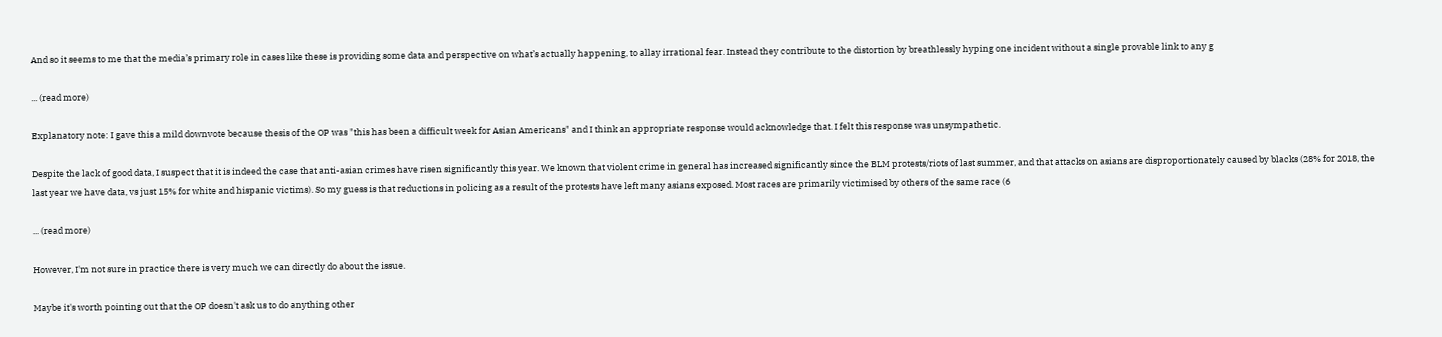And so it seems to me that the media’s primary role in cases like these is providing some data and perspective on what’s actually happening, to allay irrational fear. Instead they contribute to the distortion by breathlessly hyping one incident without a single provable link to any g

... (read more)

Explanatory note: I gave this a mild downvote because thesis of the OP was "this has been a difficult week for Asian Americans" and I think an appropriate response would acknowledge that. I felt this response was unsympathetic.

Despite the lack of good data, I suspect that it is indeed the case that anti-asian crimes have risen significantly this year. We known that violent crime in general has increased significantly since the BLM protests/riots of last summer, and that attacks on asians are disproportionately caused by blacks (28% for 2018, the last year we have data, vs just 15% for white and hispanic victims). So my guess is that reductions in policing as a result of the protests have left many asians exposed. Most races are primarily victimised by others of the same race (6

... (read more)

However, I'm not sure in practice there is very much we can directly do about the issue.

Maybe it's worth pointing out that the OP doesn't ask us to do anything other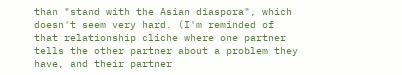than "stand with the Asian diaspora", which doesn't seem very hard. (I'm reminded of that relationship cliche where one partner tells the other partner about a problem they have, and their partner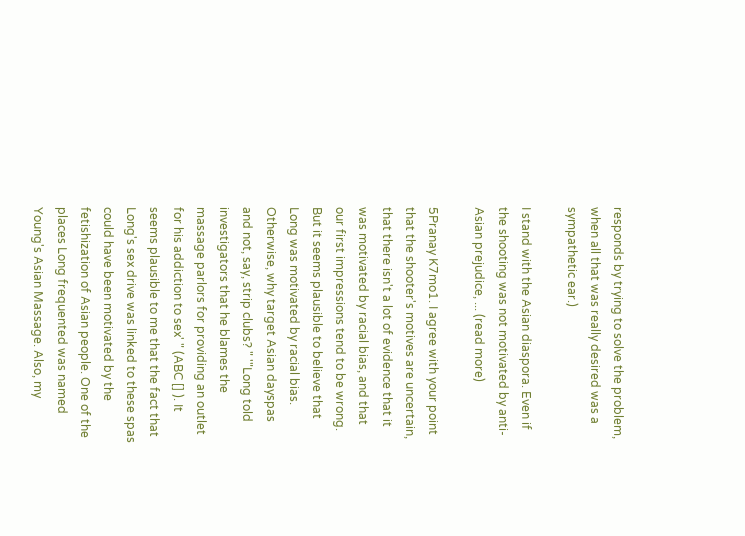responds by trying to solve the problem, when all that was really desired was a sympathetic ear.)

I stand with the Asian diaspora. Even if the shooting was not motivated by anti-Asian prejudice, ... (read more)

5Pranay K7mo1. I agree with your point that the shooter's motives are uncertain, that there isn't a lot of evidence that it was motivated by racial bias, and that our first impressions tend to be wrong. But it seems plausible to believe that Long was motivated by racial bias. Otherwise, why target Asian dayspas and not, say, strip clubs? " '"Long told investigators that he blames the massage parlors for providing an outlet for his addiction to sex' " (ABC [] ). It seems plausible to me that the fact that Long's sex drive was linked to these spas could have been motivated by the fetishization of Asian people. One of the places Long frequented was named Young's Asian Massage. Also, my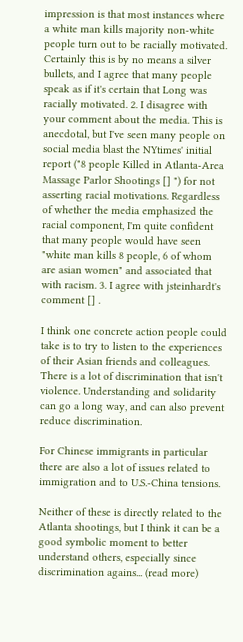impression is that most instances where a white man kills majority non-white people turn out to be racially motivated. Certainly this is by no means a silver bullets, and I agree that many people speak as if it's certain that Long was racially motivated. 2. I disagree with your comment about the media. This is anecdotal, but I've seen many people on social media blast the NYtimes' initial report ("8 people Killed in Atlanta-Area Massage Parlor Shootings [] ") for not asserting racial motivations. Regardless of whether the media emphasized the racial component, I'm quite confident that many people would have seen "white man kills 8 people, 6 of whom are asian women" and associated that with racism. 3. I agree with jsteinhardt's comment [] .

I think one concrete action people could take is to try to listen to the experiences of their Asian friends and colleagues. There is a lot of discrimination that isn't violence. Understanding and solidarity can go a long way, and can also prevent reduce discrimination.

For Chinese immigrants in particular there are also a lot of issues related to immigration and to U.S.-China tensions.

Neither of these is directly related to the Atlanta shootings, but I think it can be a good symbolic moment to better understand others, especially since discrimination agains... (read more)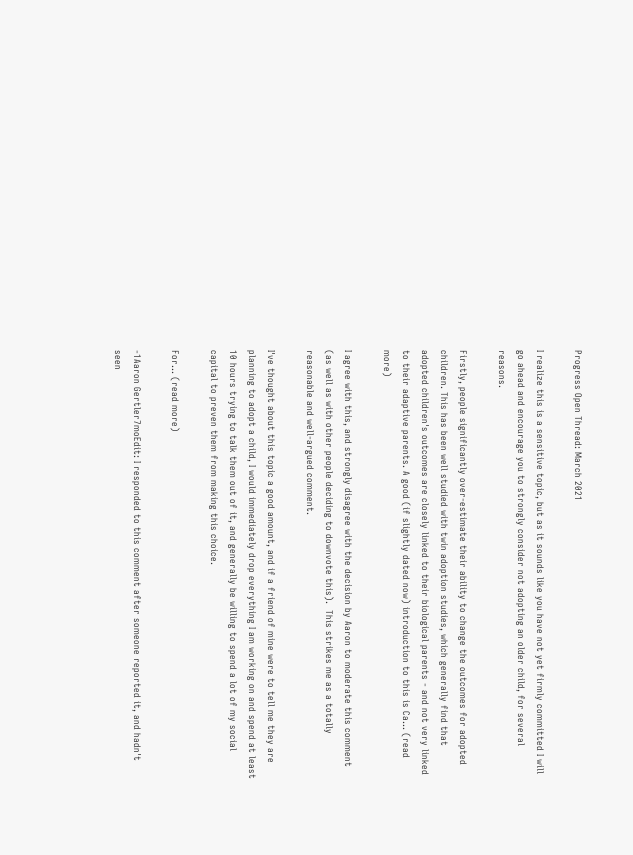Progress Open Thread: March 2021

I realize this is a sensitive topic, but as it sounds like you have not yet firmly committed I will go ahead and encourage you to strongly consider not adopting an older child, for several reasons.

Firstly, people significantly over-estimate their ability to change the outcomes for adopted children. This has been well studied with twin adoption studies, which generally find that adopted children's outcomes are closely linked to their biological parents - and not very linked to their adaptive parents. A good (if slightly dated now) introduction to this is Ca... (read more)

I agree with this, and strongly disagree with the decision by Aaron to moderate this comment (as well as with other people deciding to downvote this).  This strikes me as a totally reasonable and well-argued comment.

I've thought about this topic a good amount, and if a friend of mine were to tell me they are planning to adopt a child, I would immediately drop everything I am working on and spend at least 10 hours trying to talk them out of it, and generally be willing to spend a lot of my social capital to preven them from making this choice.

For... (read more)

-1Aaron Gertler7moEdit: I responded to this comment after someone reported it, and hadn't seen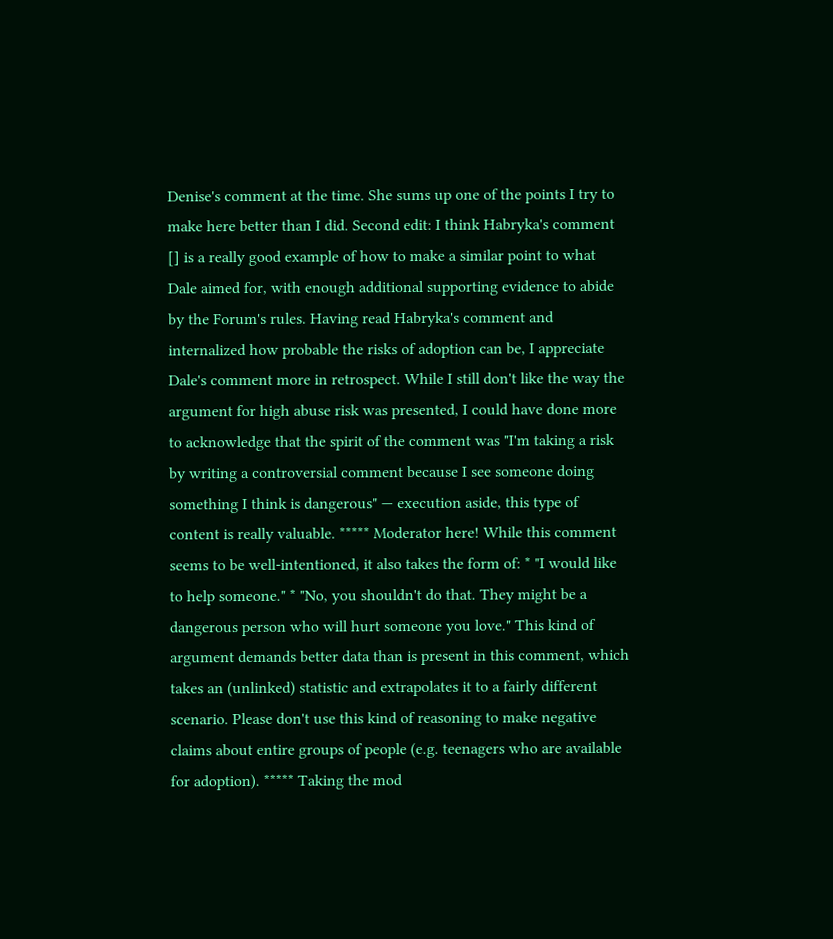Denise's comment at the time. She sums up one of the points I try to make here better than I did. Second edit: I think Habryka's comment [] is a really good example of how to make a similar point to what Dale aimed for, with enough additional supporting evidence to abide by the Forum's rules. Having read Habryka's comment and internalized how probable the risks of adoption can be, I appreciate Dale's comment more in retrospect. While I still don't like the way the argument for high abuse risk was presented, I could have done more to acknowledge that the spirit of the comment was "I'm taking a risk by writing a controversial comment because I see someone doing something I think is dangerous" — execution aside, this type of content is really valuable. ***** Moderator here! While this comment seems to be well-intentioned, it also takes the form of: * "I would like to help someone." * "No, you shouldn't do that. They might be a dangerous person who will hurt someone you love." This kind of argument demands better data than is present in this comment, which takes an (unlinked) statistic and extrapolates it to a fairly different scenario. Please don't use this kind of reasoning to make negative claims about entire groups of people (e.g. teenagers who are available for adoption). ***** Taking the mod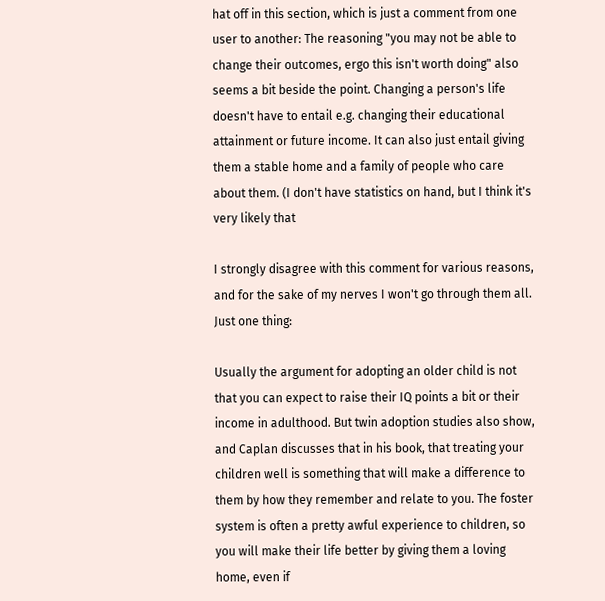hat off in this section, which is just a comment from one user to another: The reasoning "you may not be able to change their outcomes, ergo this isn't worth doing" also seems a bit beside the point. Changing a person's life doesn't have to entail e.g. changing their educational attainment or future income. It can also just entail giving them a stable home and a family of people who care about them. (I don't have statistics on hand, but I think it's very likely that

I strongly disagree with this comment for various reasons, and for the sake of my nerves I won't go through them all. Just one thing:

Usually the argument for adopting an older child is not that you can expect to raise their IQ points a bit or their income in adulthood. But twin adoption studies also show, and Caplan discusses that in his book, that treating your children well is something that will make a difference to them by how they remember and relate to you. The foster system is often a pretty awful experience to children, so you will make their life better by giving them a loving home, even if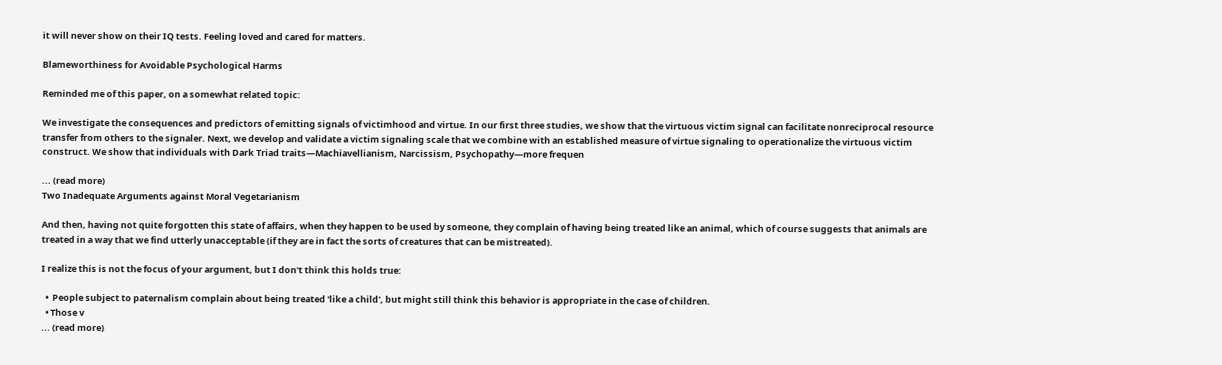it will never show on their IQ tests. Feeling loved and cared for matters.

Blameworthiness for Avoidable Psychological Harms

Reminded me of this paper, on a somewhat related topic:

We investigate the consequences and predictors of emitting signals of victimhood and virtue. In our first three studies, we show that the virtuous victim signal can facilitate nonreciprocal resource transfer from others to the signaler. Next, we develop and validate a victim signaling scale that we combine with an established measure of virtue signaling to operationalize the virtuous victim construct. We show that individuals with Dark Triad traits—Machiavellianism, Narcissism, Psychopathy—more frequen

... (read more)
Two Inadequate Arguments against Moral Vegetarianism

And then, having not quite forgotten this state of affairs, when they happen to be used by someone, they complain of having being treated like an animal, which of course suggests that animals are treated in a way that we find utterly unacceptable (if they are in fact the sorts of creatures that can be mistreated).

I realize this is not the focus of your argument, but I don't think this holds true:

  •  People subject to paternalism complain about being treated 'like a child', but might still think this behavior is appropriate in the case of children.
  • Those v
... (read more)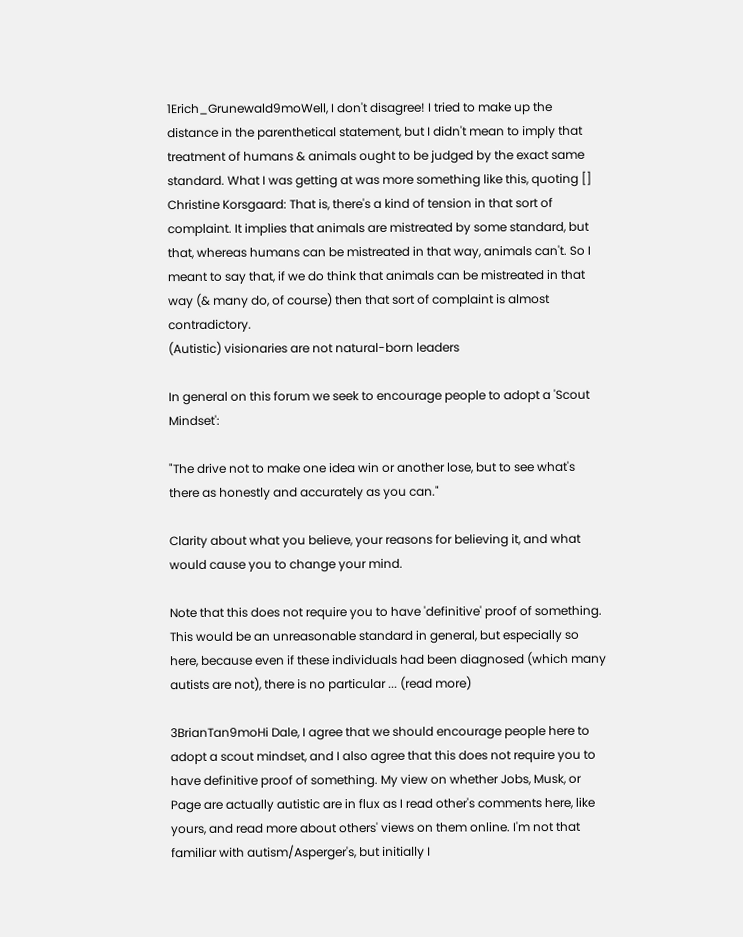1Erich_Grunewald9moWell, I don't disagree! I tried to make up the distance in the parenthetical statement, but I didn't mean to imply that treatment of humans & animals ought to be judged by the exact same standard. What I was getting at was more something like this, quoting [] Christine Korsgaard: That is, there's a kind of tension in that sort of complaint. It implies that animals are mistreated by some standard, but that, whereas humans can be mistreated in that way, animals can't. So I meant to say that, if we do think that animals can be mistreated in that way (& many do, of course) then that sort of complaint is almost contradictory.
(Autistic) visionaries are not natural-born leaders

In general on this forum we seek to encourage people to adopt a 'Scout Mindset':

"The drive not to make one idea win or another lose, but to see what's there as honestly and accurately as you can."

Clarity about what you believe, your reasons for believing it, and what would cause you to change your mind.

Note that this does not require you to have 'definitive' proof of something. This would be an unreasonable standard in general, but especially so here, because even if these individuals had been diagnosed (which many autists are not), there is no particular ... (read more)

3BrianTan9moHi Dale, I agree that we should encourage people here to adopt a scout mindset, and I also agree that this does not require you to have definitive proof of something. My view on whether Jobs, Musk, or Page are actually autistic are in flux as I read other's comments here, like yours, and read more about others' views on them online. I'm not that familiar with autism/Asperger's, but initially I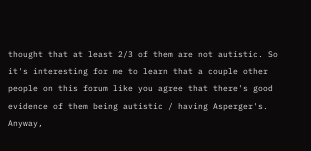thought that at least 2/3 of them are not autistic. So it's interesting for me to learn that a couple other people on this forum like you agree that there's good evidence of them being autistic / having Asperger's. Anyway,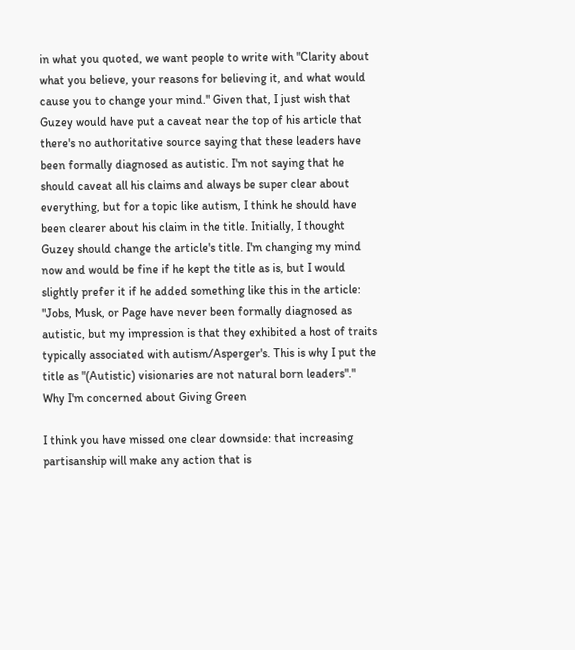in what you quoted, we want people to write with "Clarity about what you believe, your reasons for believing it, and what would cause you to change your mind." Given that, I just wish that Guzey would have put a caveat near the top of his article that there's no authoritative source saying that these leaders have been formally diagnosed as autistic. I'm not saying that he should caveat all his claims and always be super clear about everything, but for a topic like autism, I think he should have been clearer about his claim in the title. Initially, I thought Guzey should change the article's title. I'm changing my mind now and would be fine if he kept the title as is, but I would slightly prefer it if he added something like this in the article: "Jobs, Musk, or Page have never been formally diagnosed as autistic, but my impression is that they exhibited a host of traits typically associated with autism/Asperger's. This is why I put the title as "(Autistic) visionaries are not natural born leaders"."
Why I'm concerned about Giving Green

I think you have missed one clear downside: that increasing partisanship will make any action that is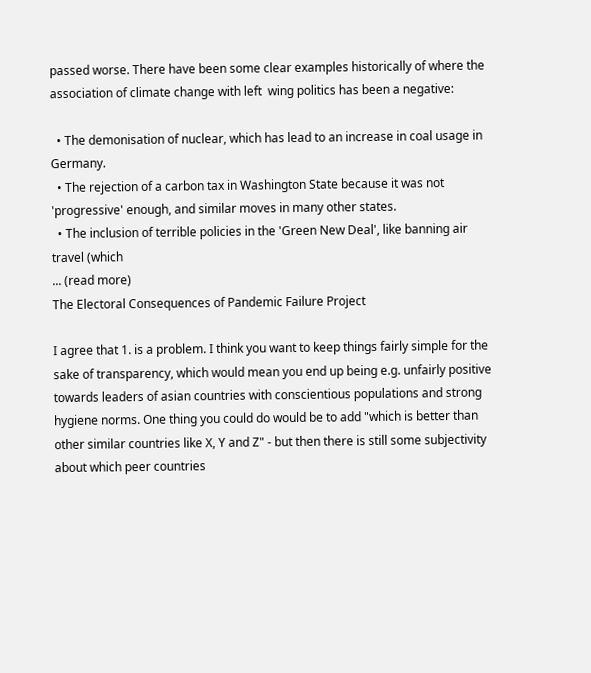passed worse. There have been some clear examples historically of where the association of climate change with left  wing politics has been a negative:

  • The demonisation of nuclear, which has lead to an increase in coal usage in Germany.
  • The rejection of a carbon tax in Washington State because it was not 'progressive' enough, and similar moves in many other states.
  • The inclusion of terrible policies in the 'Green New Deal', like banning air travel (which
... (read more)
The Electoral Consequences of Pandemic Failure Project

I agree that 1. is a problem. I think you want to keep things fairly simple for the sake of transparency, which would mean you end up being e.g. unfairly positive towards leaders of asian countries with conscientious populations and strong hygiene norms. One thing you could do would be to add "which is better than other similar countries like X, Y and Z" - but then there is still some subjectivity about which peer countries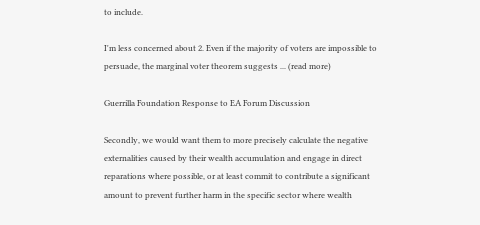to include.

I'm less concerned about 2. Even if the majority of voters are impossible to persuade, the marginal voter theorem suggests ... (read more)

Guerrilla Foundation Response to EA Forum Discussion

Secondly, we would want them to more precisely calculate the negative externalities caused by their wealth accumulation and engage in direct reparations where possible, or at least commit to contribute a significant amount to prevent further harm in the specific sector where wealth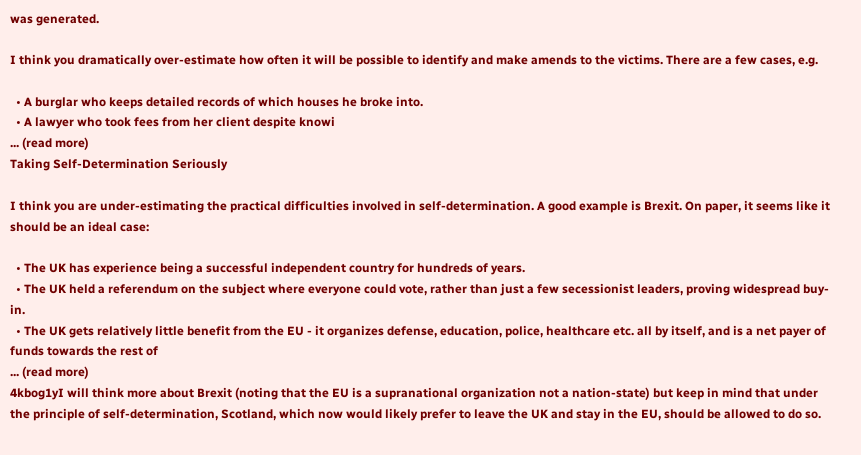was generated.

I think you dramatically over-estimate how often it will be possible to identify and make amends to the victims. There are a few cases, e.g.

  • A burglar who keeps detailed records of which houses he broke into.
  • A lawyer who took fees from her client despite knowi
... (read more)
Taking Self-Determination Seriously

I think you are under-estimating the practical difficulties involved in self-determination. A good example is Brexit. On paper, it seems like it should be an ideal case:

  • The UK has experience being a successful independent country for hundreds of years.
  • The UK held a referendum on the subject where everyone could vote, rather than just a few secessionist leaders, proving widespread buy-in.
  • The UK gets relatively little benefit from the EU - it organizes defense, education, police, healthcare etc. all by itself, and is a net payer of funds towards the rest of
... (read more)
4kbog1yI will think more about Brexit (noting that the EU is a supranational organization not a nation-state) but keep in mind that under the principle of self-determination, Scotland, which now would likely prefer to leave the UK and stay in the EU, should be allowed to do so.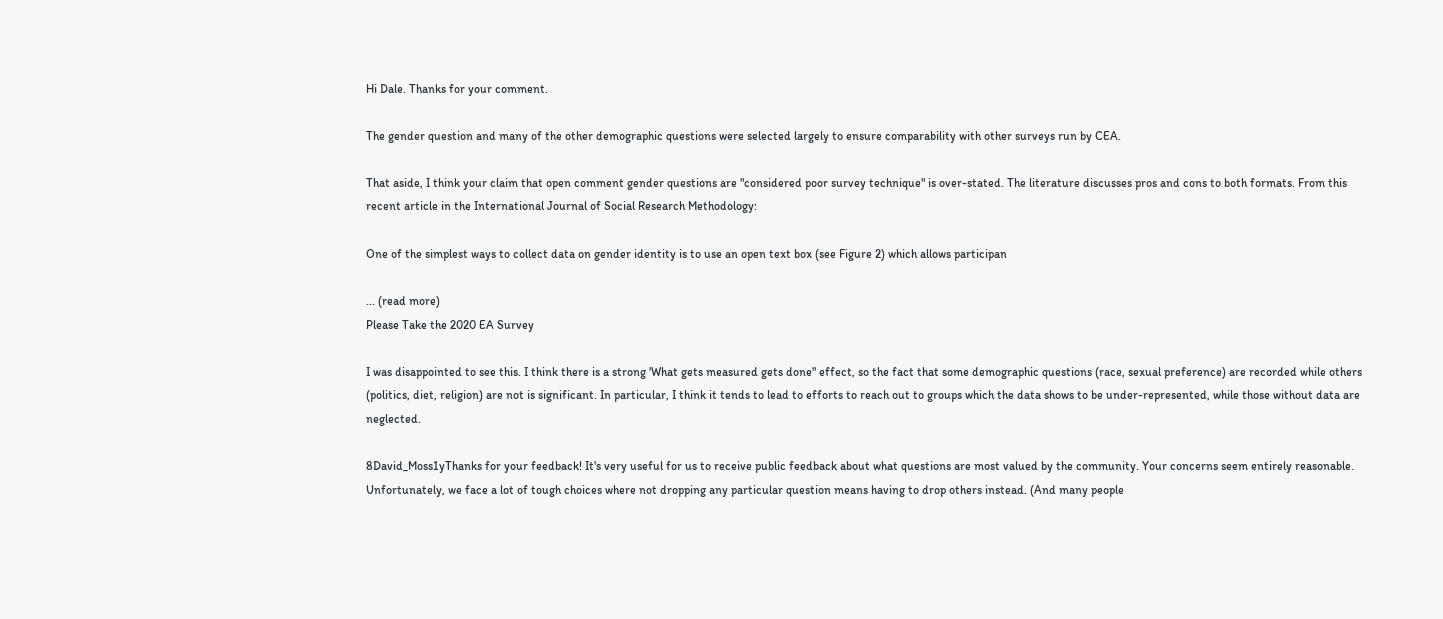Hi Dale. Thanks for your comment.

The gender question and many of the other demographic questions were selected largely to ensure comparability with other surveys run by CEA.

That aside, I think your claim that open comment gender questions are "considered poor survey technique" is over-stated. The literature discusses pros and cons to both formats. From this recent article in the International Journal of Social Research Methodology:

One of the simplest ways to collect data on gender identity is to use an open text box (see Figure 2) which allows participan

... (read more)
Please Take the 2020 EA Survey

I was disappointed to see this. I think there is a strong 'What gets measured gets done" effect, so the fact that some demographic questions (race, sexual preference) are recorded while others (politics, diet, religion) are not is significant. In particular, I think it tends to lead to efforts to reach out to groups which the data shows to be under-represented, while those without data are neglected.

8David_Moss1yThanks for your feedback! It's very useful for us to receive public feedback about what questions are most valued by the community. Your concerns seem entirely reasonable. Unfortunately, we face a lot of tough choices where not dropping any particular question means having to drop others instead. (And many people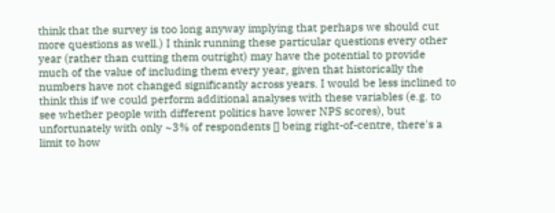think that the survey is too long anyway implying that perhaps we should cut more questions as well.) I think running these particular questions every other year (rather than cutting them outright) may have the potential to provide much of the value of including them every year, given that historically the numbers have not changed significantly across years. I would be less inclined to think this if we could perform additional analyses with these variables (e.g. to see whether people with different politics have lower NPS scores), but unfortunately with only ~3% of respondents [] being right-of-centre, there's a limit to how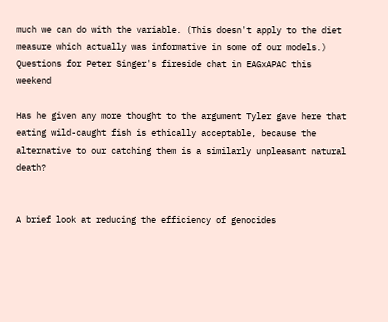much we can do with the variable. (This doesn't apply to the diet measure which actually was informative in some of our models.)
Questions for Peter Singer's fireside chat in EAGxAPAC this weekend

Has he given any more thought to the argument Tyler gave here that eating wild-caught fish is ethically acceptable, because the alternative to our catching them is a similarly unpleasant natural death?


A brief look at reducing the efficiency of genocides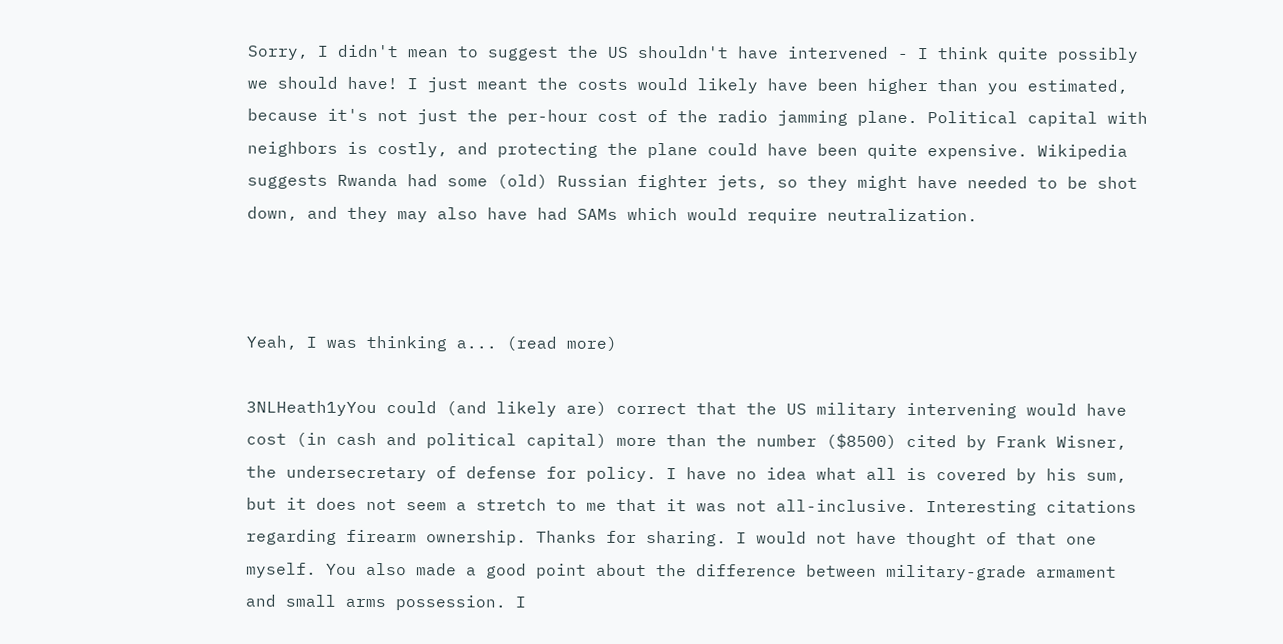Sorry, I didn't mean to suggest the US shouldn't have intervened - I think quite possibly we should have! I just meant the costs would likely have been higher than you estimated, because it's not just the per-hour cost of the radio jamming plane. Political capital with neighbors is costly, and protecting the plane could have been quite expensive. Wikipedia suggests Rwanda had some (old) Russian fighter jets, so they might have needed to be shot down, and they may also have had SAMs which would require neutralization.



Yeah, I was thinking a... (read more)

3NLHeath1yYou could (and likely are) correct that the US military intervening would have cost (in cash and political capital) more than the number ($8500) cited by Frank Wisner, the undersecretary of defense for policy. I have no idea what all is covered by his sum, but it does not seem a stretch to me that it was not all-inclusive. Interesting citations regarding firearm ownership. Thanks for sharing. I would not have thought of that one myself. You also made a good point about the difference between military-grade armament and small arms possession. I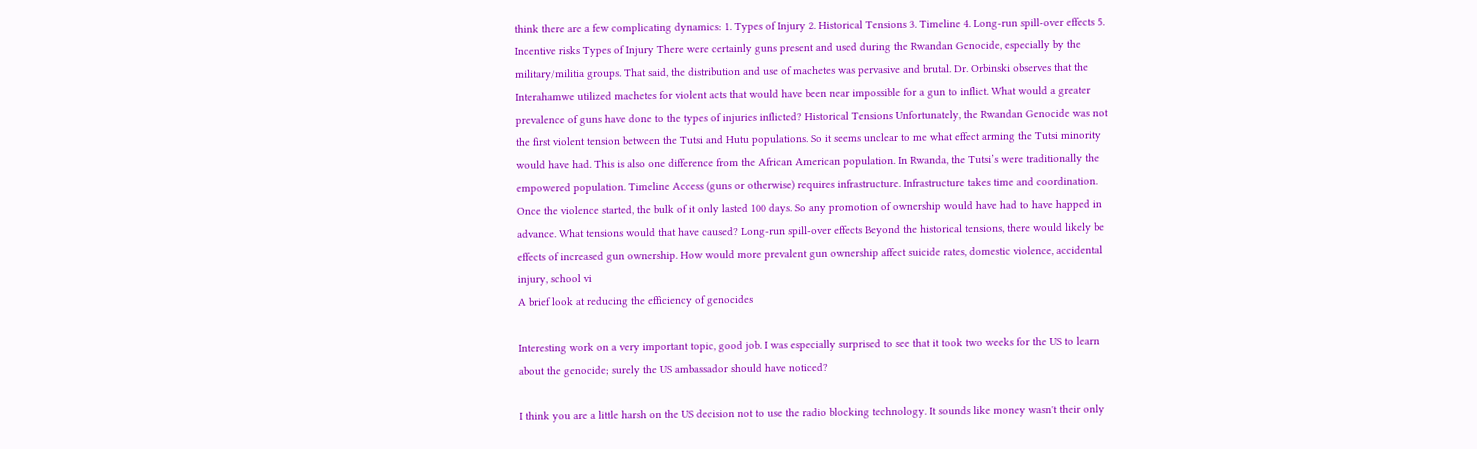think there are a few complicating dynamics: 1. Types of Injury 2. Historical Tensions 3. Timeline 4. Long-run spill-over effects 5. Incentive risks Types of Injury There were certainly guns present and used during the Rwandan Genocide, especially by the military/militia groups. That said, the distribution and use of machetes was pervasive and brutal. Dr. Orbinski observes that the Interahamwe utilized machetes for violent acts that would have been near impossible for a gun to inflict. What would a greater prevalence of guns have done to the types of injuries inflicted? Historical Tensions Unfortunately, the Rwandan Genocide was not the first violent tension between the Tutsi and Hutu populations. So it seems unclear to me what effect arming the Tutsi minority would have had. This is also one difference from the African American population. In Rwanda, the Tutsi’s were traditionally the empowered population. Timeline Access (guns or otherwise) requires infrastructure. Infrastructure takes time and coordination. Once the violence started, the bulk of it only lasted 100 days. So any promotion of ownership would have had to have happed in advance. What tensions would that have caused? Long-run spill-over effects Beyond the historical tensions, there would likely be effects of increased gun ownership. How would more prevalent gun ownership affect suicide rates, domestic violence, accidental injury, school vi
A brief look at reducing the efficiency of genocides

Interesting work on a very important topic, good job. I was especially surprised to see that it took two weeks for the US to learn about the genocide; surely the US ambassador should have noticed?

I think you are a little harsh on the US decision not to use the radio blocking technology. It sounds like money wasn't their only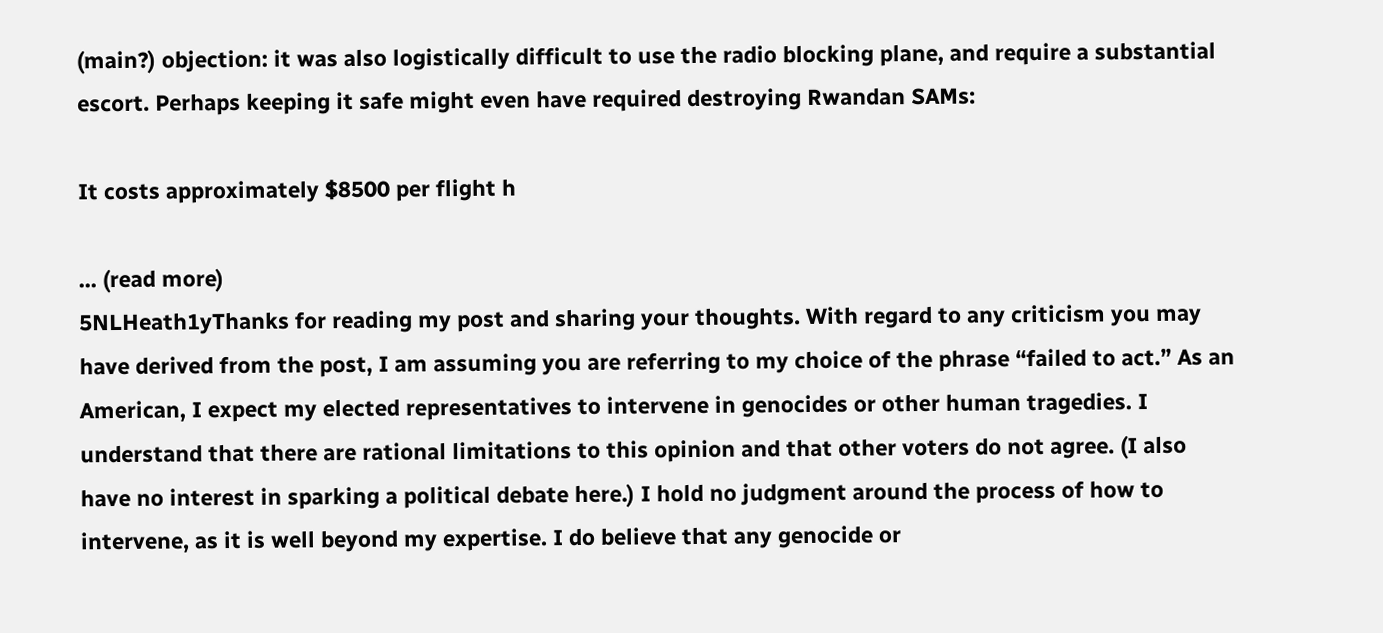(main?) objection: it was also logistically difficult to use the radio blocking plane, and require a substantial escort. Perhaps keeping it safe might even have required destroying Rwandan SAMs:

It costs approximately $8500 per flight h

... (read more)
5NLHeath1yThanks for reading my post and sharing your thoughts. With regard to any criticism you may have derived from the post, I am assuming you are referring to my choice of the phrase “failed to act.” As an American, I expect my elected representatives to intervene in genocides or other human tragedies. I understand that there are rational limitations to this opinion and that other voters do not agree. (I also have no interest in sparking a political debate here.) I hold no judgment around the process of how to intervene, as it is well beyond my expertise. I do believe that any genocide or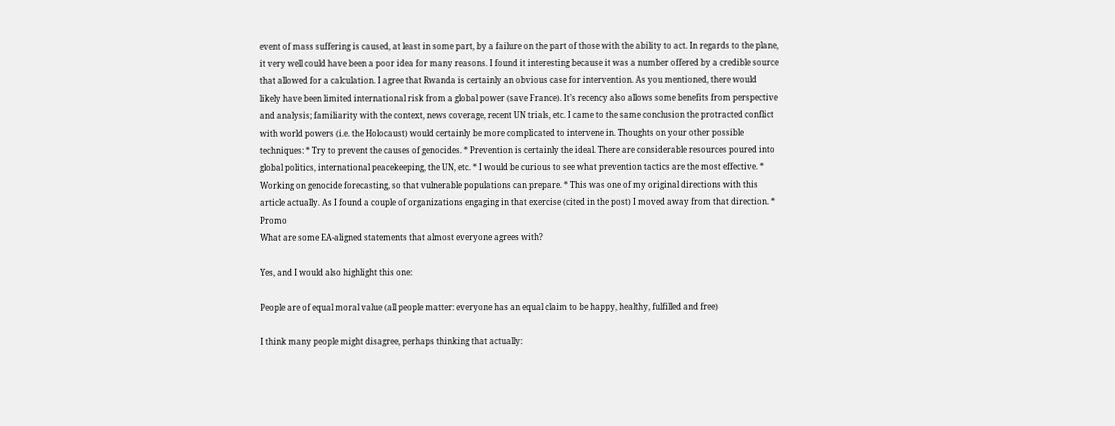event of mass suffering is caused, at least in some part, by a failure on the part of those with the ability to act. In regards to the plane, it very well could have been a poor idea for many reasons. I found it interesting because it was a number offered by a credible source that allowed for a calculation. I agree that Rwanda is certainly an obvious case for intervention. As you mentioned, there would likely have been limited international risk from a global power (save France). It’s recency also allows some benefits from perspective and analysis; familiarity with the context, news coverage, recent UN trials, etc. I came to the same conclusion the protracted conflict with world powers (i.e. the Holocaust) would certainly be more complicated to intervene in. Thoughts on your other possible techniques: * Try to prevent the causes of genocides. * Prevention is certainly the ideal. There are considerable resources poured into global politics, international peacekeeping, the UN, etc. * I would be curious to see what prevention tactics are the most effective. * Working on genocide forecasting, so that vulnerable populations can prepare. * This was one of my original directions with this article actually. As I found a couple of organizations engaging in that exercise (cited in the post) I moved away from that direction. * Promo
What are some EA-aligned statements that almost everyone agrees with?

Yes, and I would also highlight this one:

People are of equal moral value (all people matter: everyone has an equal claim to be happy, healthy, fulfilled and free)

I think many people might disagree, perhaps thinking that actually: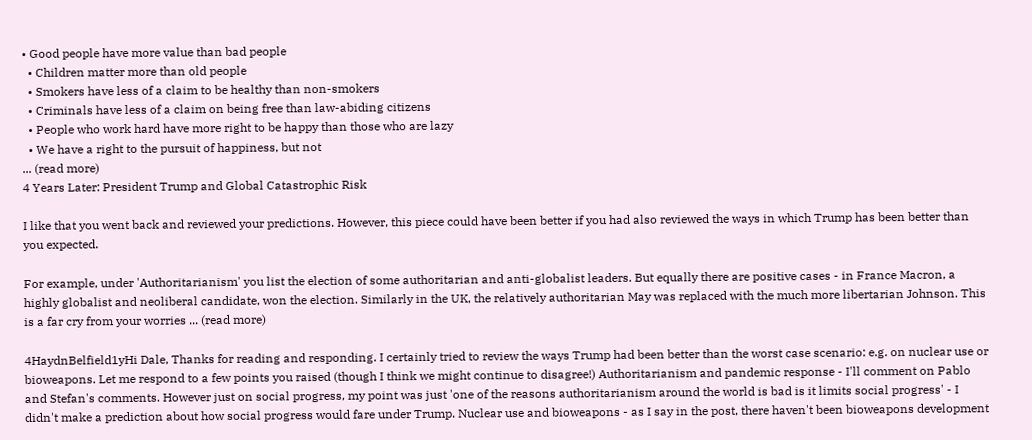• Good people have more value than bad people
  • Children matter more than old people
  • Smokers have less of a claim to be healthy than non-smokers
  • Criminals have less of a claim on being free than law-abiding citizens
  • People who work hard have more right to be happy than those who are lazy
  • We have a right to the pursuit of happiness, but not
... (read more)
4 Years Later: President Trump and Global Catastrophic Risk

I like that you went back and reviewed your predictions. However, this piece could have been better if you had also reviewed the ways in which Trump has been better than you expected.

For example, under 'Authoritarianism' you list the election of some authoritarian and anti-globalist leaders. But equally there are positive cases - in France Macron, a highly globalist and neoliberal candidate, won the election. Similarly in the UK, the relatively authoritarian May was replaced with the much more libertarian Johnson. This is a far cry from your worries ... (read more)

4HaydnBelfield1yHi Dale, Thanks for reading and responding. I certainly tried to review the ways Trump had been better than the worst case scenario: e.g. on nuclear use or bioweapons. Let me respond to a few points you raised (though I think we might continue to disagree!) Authoritarianism and pandemic response - I'll comment on Pablo and Stefan's comments. However just on social progress, my point was just 'one of the reasons authoritarianism around the world is bad is it limits social progress' - I didn't make a prediction about how social progress would fare under Trump. Nuclear use and bioweapons - as I say in the post, there haven't been bioweapons development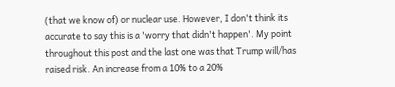(that we know of) or nuclear use. However, I don't think its accurate to say this is a 'worry that didn't happen'. My point throughout this post and the last one was that Trump will/has raised risk. An increase from a 10% to a 20%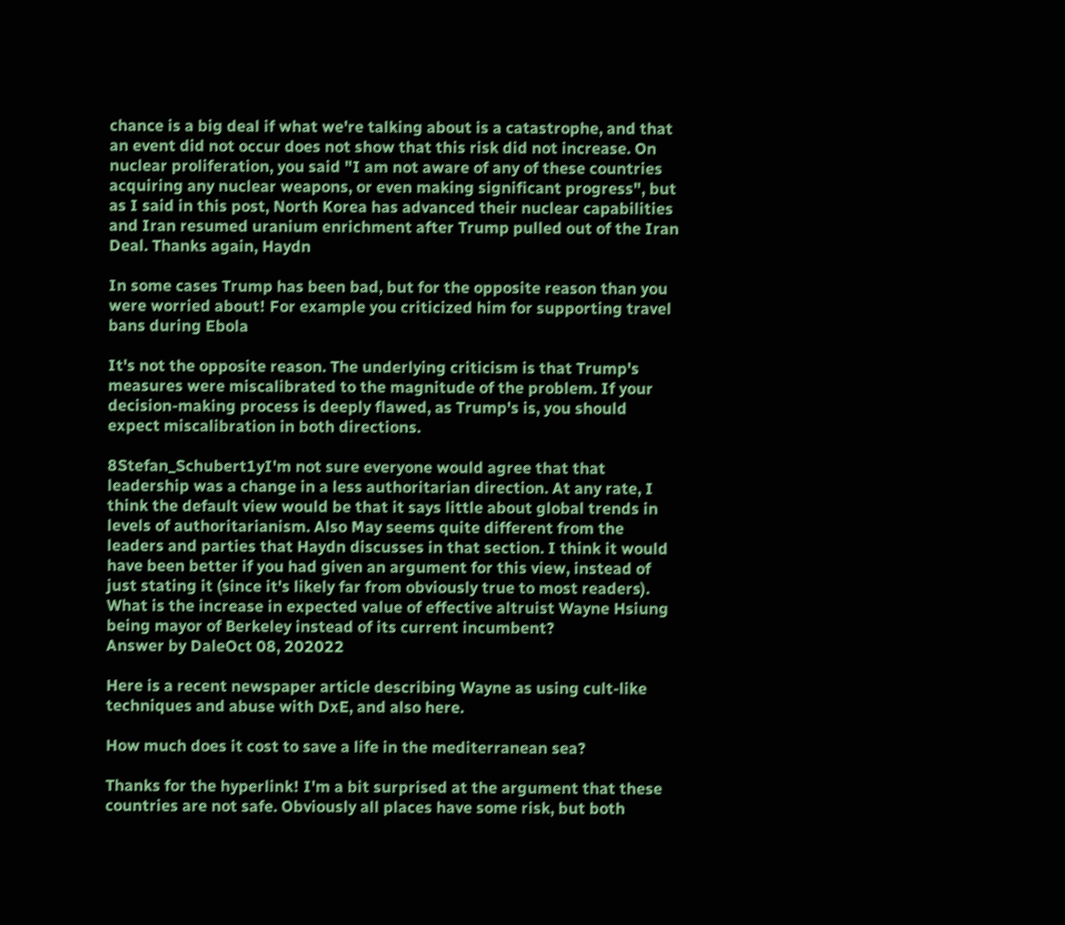chance is a big deal if what we're talking about is a catastrophe, and that an event did not occur does not show that this risk did not increase. On nuclear proliferation, you said "I am not aware of any of these countries acquiring any nuclear weapons, or even making significant progress", but as I said in this post, North Korea has advanced their nuclear capabilities and Iran resumed uranium enrichment after Trump pulled out of the Iran Deal. Thanks again, Haydn

In some cases Trump has been bad, but for the opposite reason than you were worried about! For example you criticized him for supporting travel bans during Ebola

It's not the opposite reason. The underlying criticism is that Trump's measures were miscalibrated to the magnitude of the problem. If your decision-making process is deeply flawed, as Trump's is, you should expect miscalibration in both directions.

8Stefan_Schubert1yI'm not sure everyone would agree that that leadership was a change in a less authoritarian direction. At any rate, I think the default view would be that it says little about global trends in levels of authoritarianism. Also May seems quite different from the leaders and parties that Haydn discusses in that section. I think it would have been better if you had given an argument for this view, instead of just stating it (since it's likely far from obviously true to most readers).
What is the increase in expected value of effective altruist Wayne Hsiung being mayor of Berkeley instead of its current incumbent?
Answer by DaleOct 08, 202022

Here is a recent newspaper article describing Wayne as using cult-like techniques and abuse with DxE, and also here.

How much does it cost to save a life in the mediterranean sea?

Thanks for the hyperlink! I'm a bit surprised at the argument that these countries are not safe. Obviously all places have some risk, but both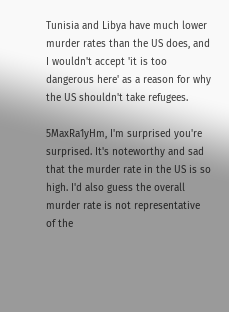Tunisia and Libya have much lower murder rates than the US does, and I wouldn't accept 'it is too dangerous here' as a reason for why the US shouldn't take refugees.

5MaxRa1yHm, I'm surprised you're surprised. It's noteworthy and sad that the murder rate in the US is so high. I'd also guess the overall murder rate is not representative of the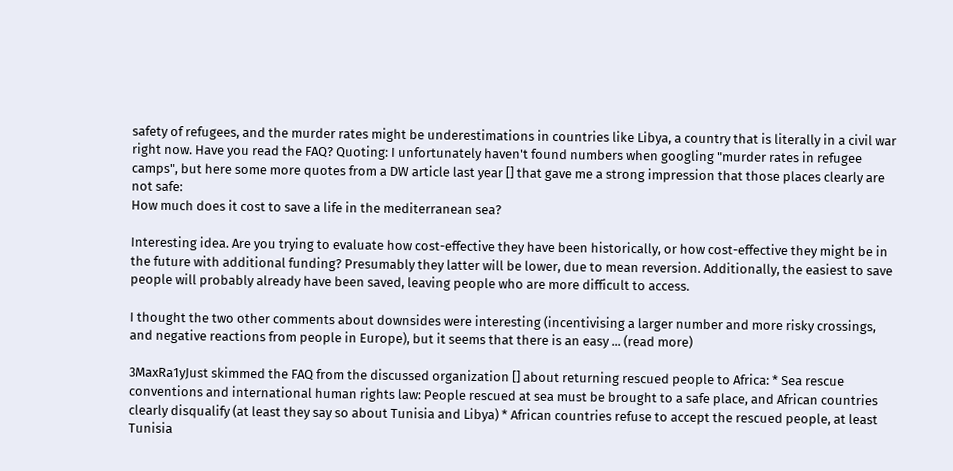safety of refugees, and the murder rates might be underestimations in countries like Libya, a country that is literally in a civil war right now. Have you read the FAQ? Quoting: I unfortunately haven't found numbers when googling "murder rates in refugee camps", but here some more quotes from a DW article last year [] that gave me a strong impression that those places clearly are not safe:
How much does it cost to save a life in the mediterranean sea?

Interesting idea. Are you trying to evaluate how cost-effective they have been historically, or how cost-effective they might be in the future with additional funding? Presumably they latter will be lower, due to mean reversion. Additionally, the easiest to save people will probably already have been saved, leaving people who are more difficult to access.

I thought the two other comments about downsides were interesting (incentivising a larger number and more risky crossings, and negative reactions from people in Europe), but it seems that there is an easy ... (read more)

3MaxRa1yJust skimmed the FAQ from the discussed organization [] about returning rescued people to Africa: * Sea rescue conventions and international human rights law: People rescued at sea must be brought to a safe place, and African countries clearly disqualify (at least they say so about Tunisia and Libya) * African countries refuse to accept the rescued people, at least Tunisia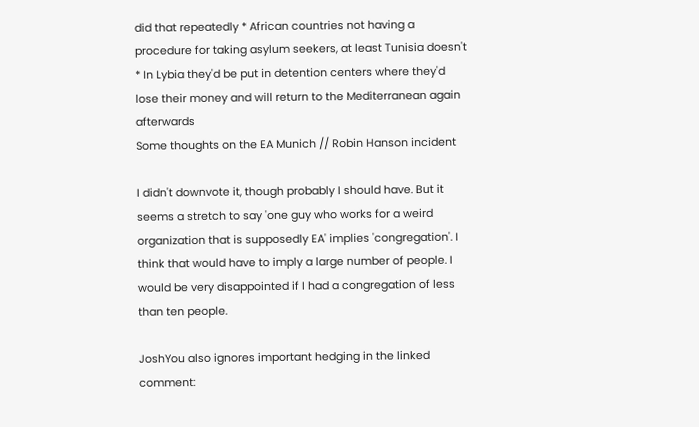did that repeatedly * African countries not having a procedure for taking asylum seekers, at least Tunisia doesn't * In Lybia they'd be put in detention centers where they'd lose their money and will return to the Mediterranean again afterwards
Some thoughts on the EA Munich // Robin Hanson incident

I didn't downvote it, though probably I should have. But it seems a stretch to say 'one guy who works for a weird organization that is supposedly EA' implies 'congregation'. I think that would have to imply a large number of people. I would be very disappointed if I had a congregation of less than ten people.

JoshYou also ignores important hedging in the linked comment: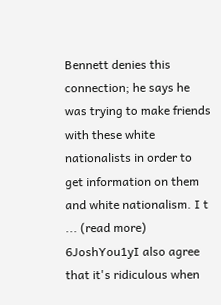Bennett denies this connection; he says he was trying to make friends with these white nationalists in order to get information on them and white nationalism. I t
... (read more)
6JoshYou1yI also agree that it's ridiculous when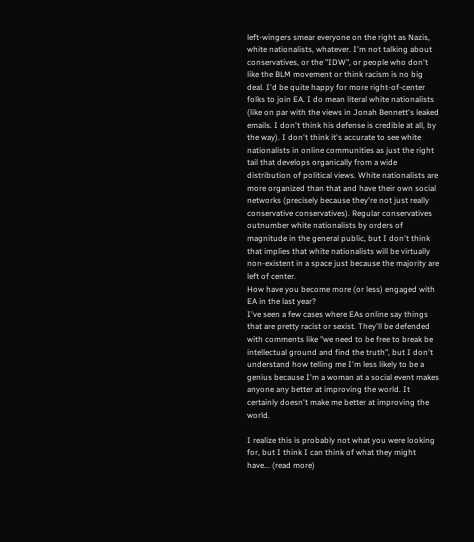left-wingers smear everyone on the right as Nazis, white nationalists, whatever. I'm not talking about conservatives, or the "IDW", or people who don't like the BLM movement or think racism is no big deal. I'd be quite happy for more right-of-center folks to join EA. I do mean literal white nationalists (like on par with the views in Jonah Bennett's leaked emails. I don't think his defense is credible at all, by the way). I don't think it's accurate to see white nationalists in online communities as just the right tail that develops organically from a wide distribution of political views. White nationalists are more organized than that and have their own social networks (precisely because they're not just really conservative conservatives). Regular conservatives outnumber white nationalists by orders of magnitude in the general public, but I don't think that implies that white nationalists will be virtually non-existent in a space just because the majority are left of center.
How have you become more (or less) engaged with EA in the last year?
I've seen a few cases where EAs online say things that are pretty racist or sexist. They'll be defended with comments like "we need to be free to break be intellectual ground and find the truth", but I don't understand how telling me I'm less likely to be a genius because I'm a woman at a social event makes anyone any better at improving the world. It certainly doesn't make me better at improving the world.

I realize this is probably not what you were looking for, but I think I can think of what they might have... (read more)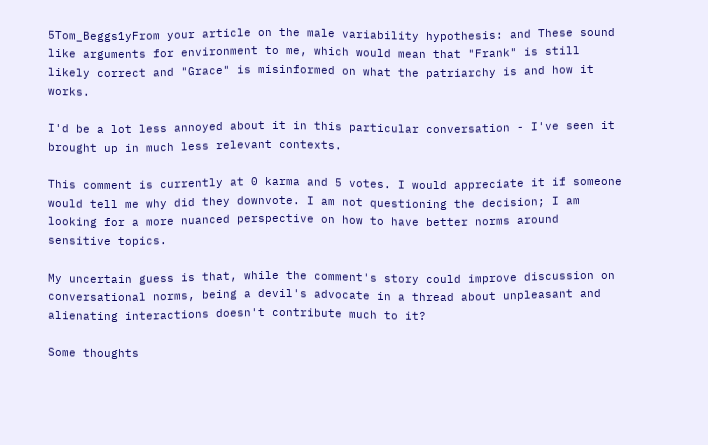5Tom_Beggs1yFrom your article on the male variability hypothesis: and These sound like arguments for environment to me, which would mean that "Frank" is still likely correct and "Grace" is misinformed on what the patriarchy is and how it works.

I'd be a lot less annoyed about it in this particular conversation - I've seen it brought up in much less relevant contexts.

This comment is currently at 0 karma and 5 votes. I would appreciate it if someone would tell me why did they downvote. I am not questioning the decision; I am looking for a more nuanced perspective on how to have better norms around sensitive topics.

My uncertain guess is that, while the comment's story could improve discussion on conversational norms, being a devil's advocate in a thread about unpleasant and alienating interactions doesn't contribute much to it?

Some thoughts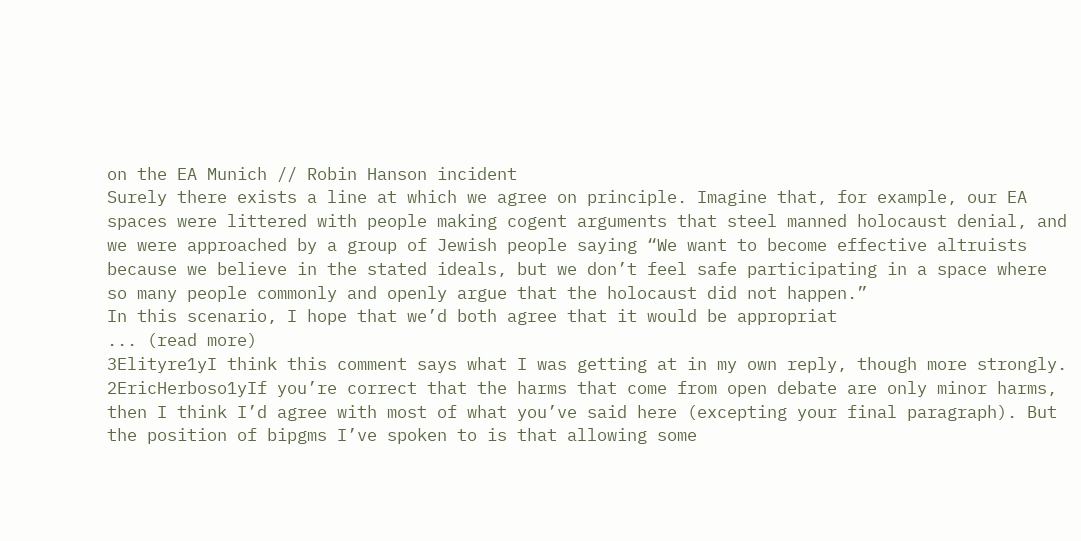on the EA Munich // Robin Hanson incident
Surely there exists a line at which we agree on principle. Imagine that, for example, our EA spaces were littered with people making cogent arguments that steel manned holocaust denial, and we were approached by a group of Jewish people saying “We want to become effective altruists because we believe in the stated ideals, but we don’t feel safe participating in a space where so many people commonly and openly argue that the holocaust did not happen.”
In this scenario, I hope that we’d both agree that it would be appropriat
... (read more)
3Elityre1yI think this comment says what I was getting at in my own reply, though more strongly.
2EricHerboso1yIf you’re correct that the harms that come from open debate are only minor harms, then I think I’d agree with most of what you’ve said here (excepting your final paragraph). But the position of bipgms I’ve spoken to is that allowing some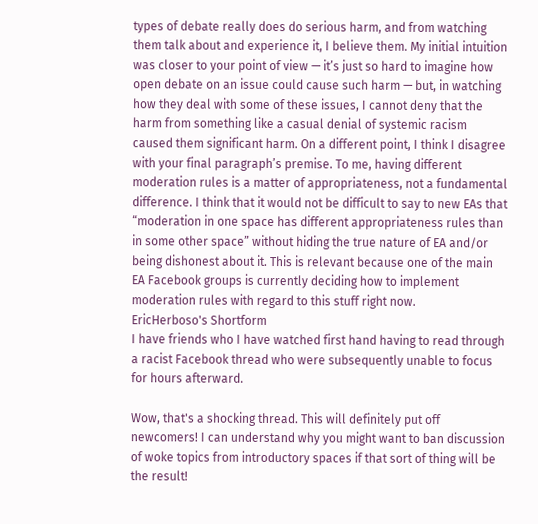types of debate really does do serious harm, and from watching them talk about and experience it, I believe them. My initial intuition was closer to your point of view — it’s just so hard to imagine how open debate on an issue could cause such harm — but, in watching how they deal with some of these issues, I cannot deny that the harm from something like a casual denial of systemic racism caused them significant harm. On a different point, I think I disagree with your final paragraph’s premise. To me, having different moderation rules is a matter of appropriateness, not a fundamental difference. I think that it would not be difficult to say to new EAs that “moderation in one space has different appropriateness rules than in some other space” without hiding the true nature of EA and/or being dishonest about it. This is relevant because one of the main EA Facebook groups is currently deciding how to implement moderation rules with regard to this stuff right now.
EricHerboso's Shortform
I have friends who I have watched first hand having to read through a racist Facebook thread who were subsequently unable to focus for hours afterward.

Wow, that's a shocking thread. This will definitely put off newcomers! I can understand why you might want to ban discussion of woke topics from introductory spaces if that sort of thing will be the result!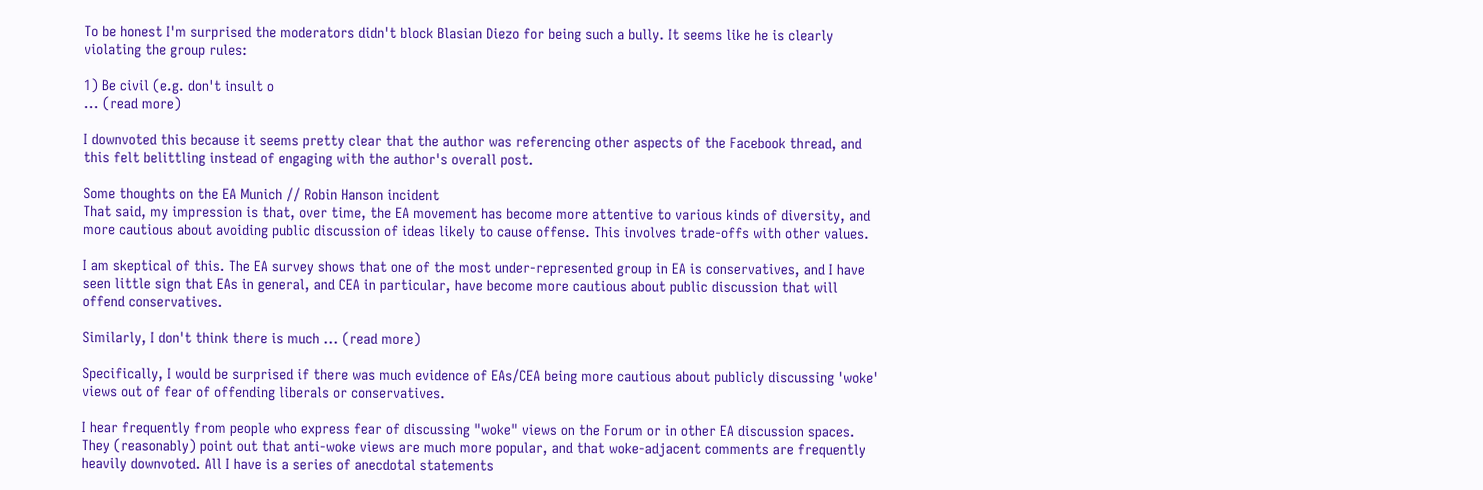To be honest I'm surprised the moderators didn't block Blasian Diezo for being such a bully. It seems like he is clearly violating the group rules:

1) Be civil (e.g. don't insult o
... (read more)

I downvoted this because it seems pretty clear that the author was referencing other aspects of the Facebook thread, and this felt belittling instead of engaging with the author's overall post.

Some thoughts on the EA Munich // Robin Hanson incident
That said, my impression is that, over time, the EA movement has become more attentive to various kinds of diversity, and more cautious about avoiding public discussion of ideas likely to cause offense. This involves trade-offs with other values.

I am skeptical of this. The EA survey shows that one of the most under-represented group in EA is conservatives, and I have seen little sign that EAs in general, and CEA in particular, have become more cautious about public discussion that will offend conservatives.

Similarly, I don't think there is much ... (read more)

Specifically, I would be surprised if there was much evidence of EAs/CEA being more cautious about publicly discussing 'woke' views out of fear of offending liberals or conservatives.

I hear frequently from people who express fear of discussing "woke" views on the Forum or in other EA discussion spaces. They (reasonably) point out that anti-woke views are much more popular, and that woke-adjacent comments are frequently heavily downvoted. All I have is a series of anecdotal statements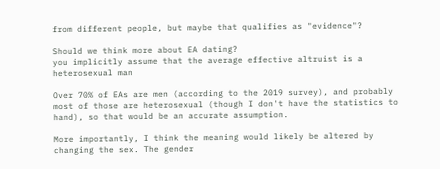from different people, but maybe that qualifies as "evidence"?

Should we think more about EA dating?
you implicitly assume that the average effective altruist is a heterosexual man

Over 70% of EAs are men (according to the 2019 survey), and probably most of those are heterosexual (though I don't have the statistics to hand), so that would be an accurate assumption.

More importantly, I think the meaning would likely be altered by changing the sex. The gender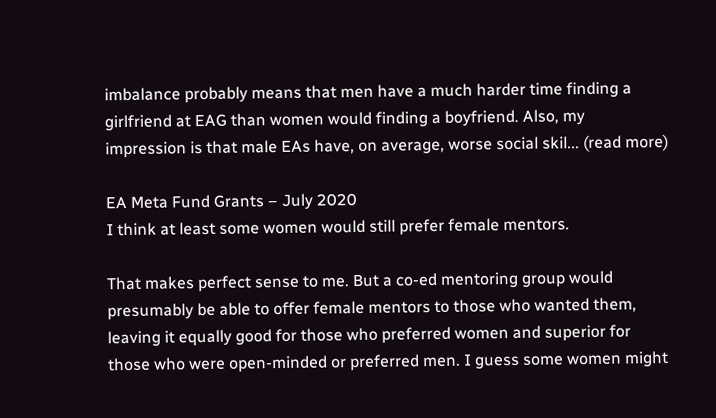imbalance probably means that men have a much harder time finding a girlfriend at EAG than women would finding a boyfriend. Also, my impression is that male EAs have, on average, worse social skil... (read more)

EA Meta Fund Grants – July 2020
I think at least some women would still prefer female mentors.

That makes perfect sense to me. But a co-ed mentoring group would presumably be able to offer female mentors to those who wanted them, leaving it equally good for those who preferred women and superior for those who were open-minded or preferred men. I guess some women might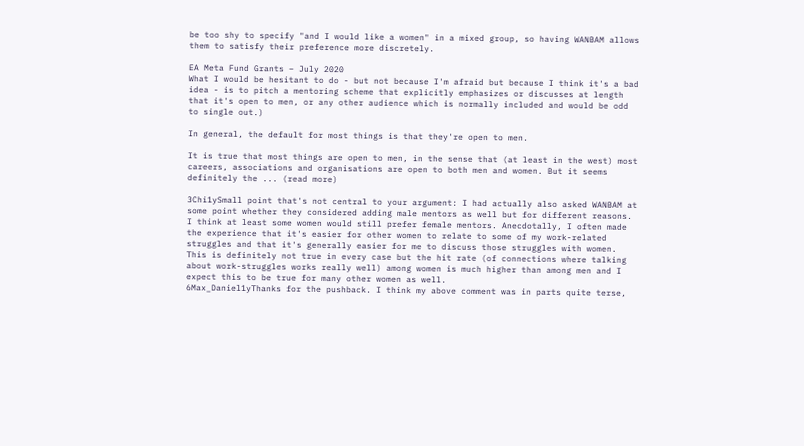be too shy to specify "and I would like a women" in a mixed group, so having WANBAM allows them to satisfy their preference more discretely.

EA Meta Fund Grants – July 2020
What I would be hesitant to do - but not because I'm afraid but because I think it's a bad idea - is to pitch a mentoring scheme that explicitly emphasizes or discusses at length that it's open to men, or any other audience which is normally included and would be odd to single out.)

In general, the default for most things is that they're open to men.

It is true that most things are open to men, in the sense that (at least in the west) most careers, associations and organisations are open to both men and women. But it seems definitely the ... (read more)

3Chi1ySmall point that's not central to your argument: I had actually also asked WANBAM at some point whether they considered adding male mentors as well but for different reasons. I think at least some women would still prefer female mentors. Anecdotally, I often made the experience that it's easier for other women to relate to some of my work-related struggles and that it's generally easier for me to discuss those struggles with women. This is definitely not true in every case but the hit rate (of connections where talking about work-struggles works really well) among women is much higher than among men and I expect this to be true for many other women as well.
6Max_Daniel1yThanks for the pushback. I think my above comment was in parts quite terse,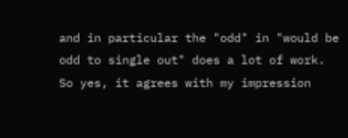and in particular the "odd" in "would be odd to single out" does a lot of work. So yes, it agrees with my impression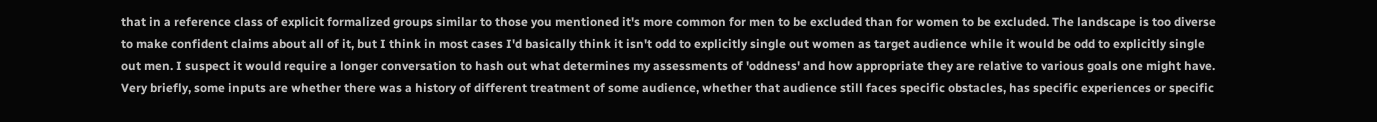that in a reference class of explicit formalized groups similar to those you mentioned it's more common for men to be excluded than for women to be excluded. The landscape is too diverse to make confident claims about all of it, but I think in most cases I'd basically think it isn't odd to explicitly single out women as target audience while it would be odd to explicitly single out men. I suspect it would require a longer conversation to hash out what determines my assessments of 'oddness' and how appropriate they are relative to various goals one might have. Very briefly, some inputs are whether there was a history of different treatment of some audience, whether that audience still faces specific obstacles, has specific experiences or specific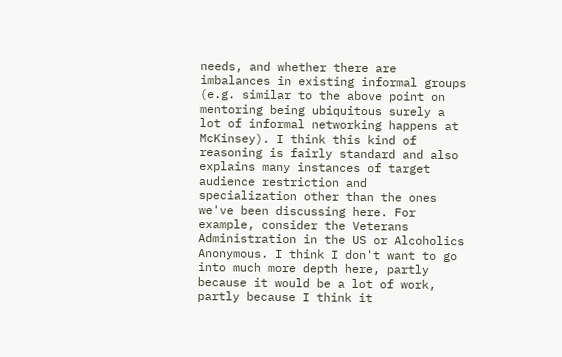needs, and whether there are imbalances in existing informal groups (e.g. similar to the above point on mentoring being ubiquitous surely a lot of informal networking happens at McKinsey). I think this kind of reasoning is fairly standard and also explains many instances of target audience restriction and specialization other than the ones we've been discussing here. For example, consider the Veterans Administration in the US or Alcoholics Anonymous. I think I don't want to go into much more depth here, partly because it would be a lot of work, partly because I think it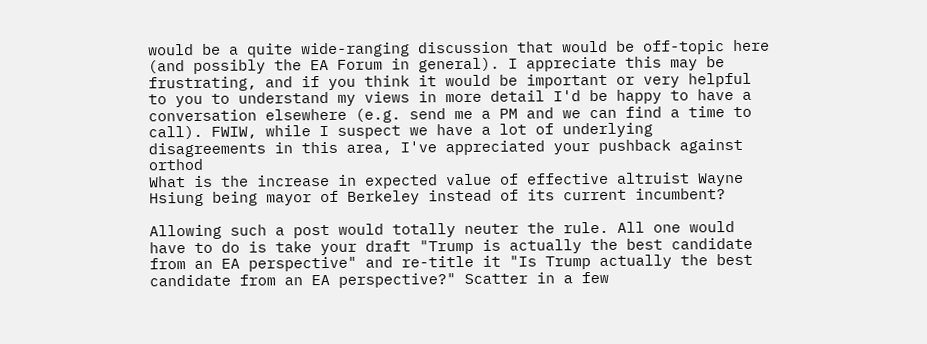would be a quite wide-ranging discussion that would be off-topic here (and possibly the EA Forum in general). I appreciate this may be frustrating, and if you think it would be important or very helpful to you to understand my views in more detail I'd be happy to have a conversation elsewhere (e.g. send me a PM and we can find a time to call). FWIW, while I suspect we have a lot of underlying disagreements in this area, I've appreciated your pushback against orthod
What is the increase in expected value of effective altruist Wayne Hsiung being mayor of Berkeley instead of its current incumbent?

Allowing such a post would totally neuter the rule. All one would have to do is take your draft "Trump is actually the best candidate from an EA perspective" and re-title it "Is Trump actually the best candidate from an EA perspective?" Scatter in a few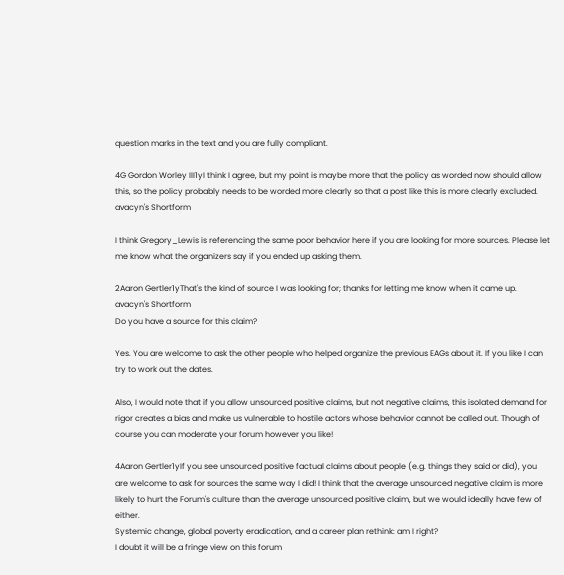question marks in the text and you are fully compliant.

4G Gordon Worley III1yI think I agree, but my point is maybe more that the policy as worded now should allow this, so the policy probably needs to be worded more clearly so that a post like this is more clearly excluded.
avacyn's Shortform

I think Gregory_Lewis is referencing the same poor behavior here if you are looking for more sources. Please let me know what the organizers say if you ended up asking them.

2Aaron Gertler1yThat's the kind of source I was looking for; thanks for letting me know when it came up.
avacyn's Shortform
Do you have a source for this claim?

Yes. You are welcome to ask the other people who helped organize the previous EAGs about it. If you like I can try to work out the dates.

Also, I would note that if you allow unsourced positive claims, but not negative claims, this isolated demand for rigor creates a bias and make us vulnerable to hostile actors whose behavior cannot be called out. Though of course you can moderate your forum however you like!

4Aaron Gertler1yIf you see unsourced positive factual claims about people (e.g. things they said or did), you are welcome to ask for sources the same way I did! I think that the average unsourced negative claim is more likely to hurt the Forum's culture than the average unsourced positive claim, but we would ideally have few of either.
Systemic change, global poverty eradication, and a career plan rethink: am I right?
I doubt it will be a fringe view on this forum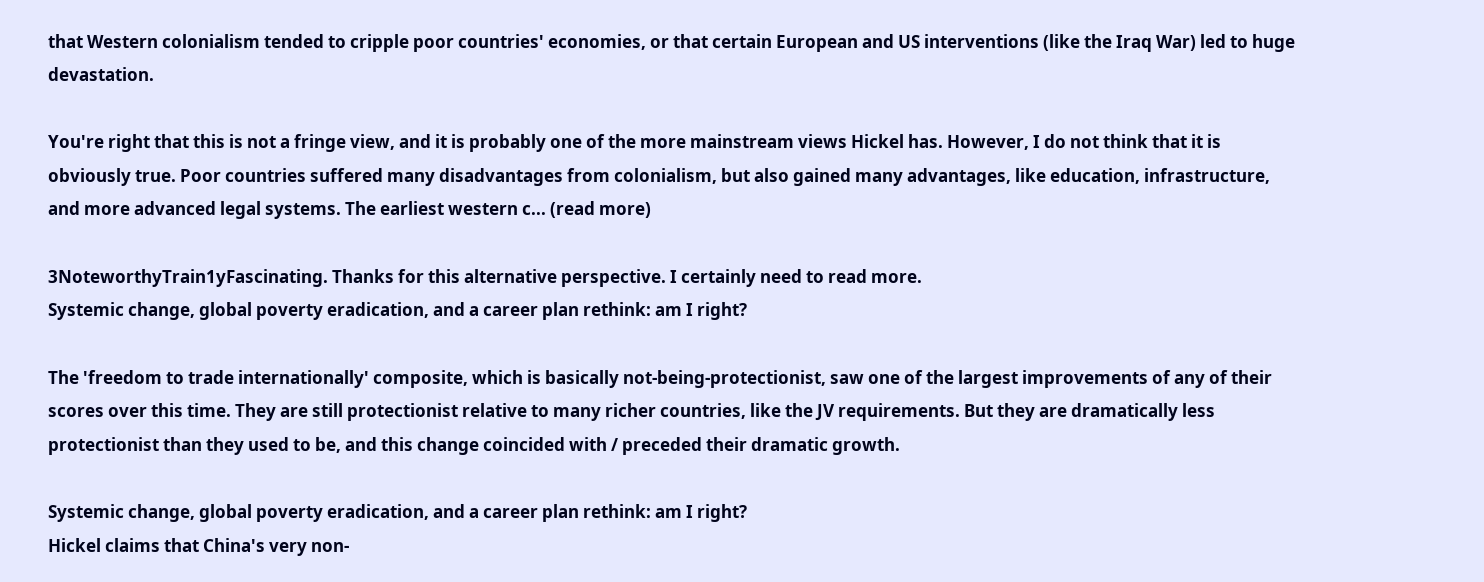that Western colonialism tended to cripple poor countries' economies, or that certain European and US interventions (like the Iraq War) led to huge devastation.

You're right that this is not a fringe view, and it is probably one of the more mainstream views Hickel has. However, I do not think that it is obviously true. Poor countries suffered many disadvantages from colonialism, but also gained many advantages, like education, infrastructure, and more advanced legal systems. The earliest western c... (read more)

3NoteworthyTrain1yFascinating. Thanks for this alternative perspective. I certainly need to read more.
Systemic change, global poverty eradication, and a career plan rethink: am I right?

The 'freedom to trade internationally' composite, which is basically not-being-protectionist, saw one of the largest improvements of any of their scores over this time. They are still protectionist relative to many richer countries, like the JV requirements. But they are dramatically less protectionist than they used to be, and this change coincided with / preceded their dramatic growth.

Systemic change, global poverty eradication, and a career plan rethink: am I right?
Hickel claims that China's very non-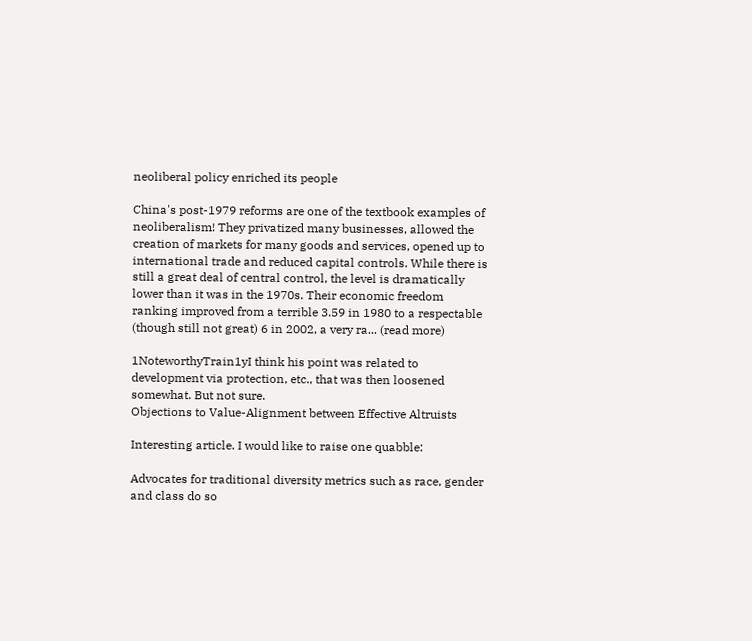neoliberal policy enriched its people

China's post-1979 reforms are one of the textbook examples of neoliberalism! They privatized many businesses, allowed the creation of markets for many goods and services, opened up to international trade and reduced capital controls. While there is still a great deal of central control, the level is dramatically lower than it was in the 1970s. Their economic freedom ranking improved from a terrible 3.59 in 1980 to a respectable (though still not great) 6 in 2002, a very ra... (read more)

1NoteworthyTrain1yI think his point was related to development via protection, etc., that was then loosened somewhat. But not sure.
Objections to Value-Alignment between Effective Altruists

Interesting article. I would like to raise one quabble:

Advocates for traditional diversity metrics such as race, gender and class do so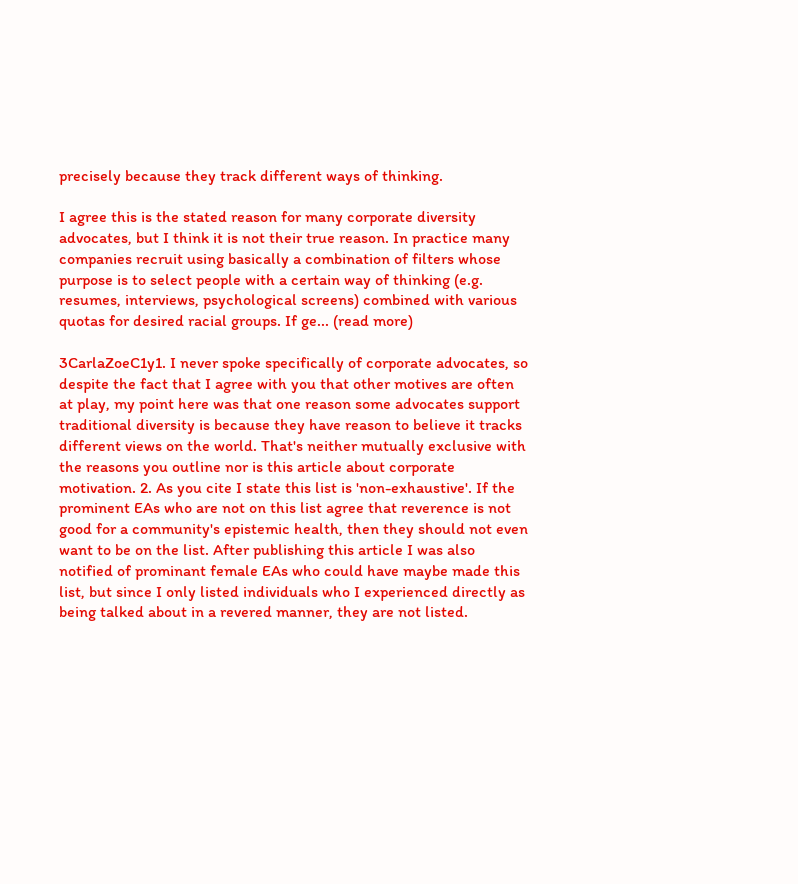precisely because they track different ways of thinking.

I agree this is the stated reason for many corporate diversity advocates, but I think it is not their true reason. In practice many companies recruit using basically a combination of filters whose purpose is to select people with a certain way of thinking (e.g. resumes, interviews, psychological screens) combined with various quotas for desired racial groups. If ge... (read more)

3CarlaZoeC1y1. I never spoke specifically of corporate advocates, so despite the fact that I agree with you that other motives are often at play, my point here was that one reason some advocates support traditional diversity is because they have reason to believe it tracks different views on the world. That's neither mutually exclusive with the reasons you outline nor is this article about corporate motivation. 2. As you cite I state this list is 'non-exhaustive'. If the prominent EAs who are not on this list agree that reverence is not good for a community's epistemic health, then they should not even want to be on the list. After publishing this article I was also notified of prominant female EAs who could have maybe made this list, but since I only listed individuals who I experienced directly as being talked about in a revered manner, they are not listed.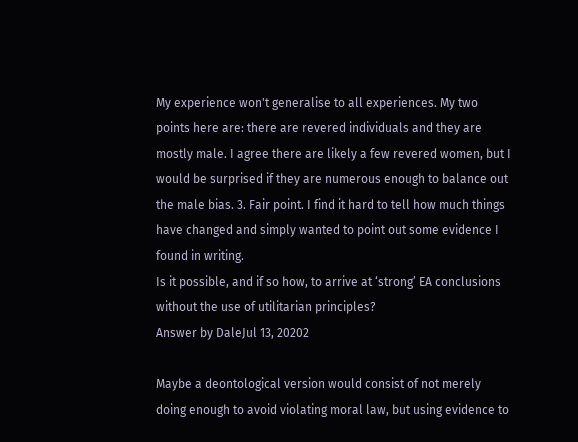My experience won't generalise to all experiences. My two points here are: there are revered individuals and they are mostly male. I agree there are likely a few revered women, but I would be surprised if they are numerous enough to balance out the male bias. 3. Fair point. I find it hard to tell how much things have changed and simply wanted to point out some evidence I found in writing.
Is it possible, and if so how, to arrive at ‘strong’ EA conclusions without the use of utilitarian principles?
Answer by DaleJul 13, 20202

Maybe a deontological version would consist of not merely doing enough to avoid violating moral law, but using evidence to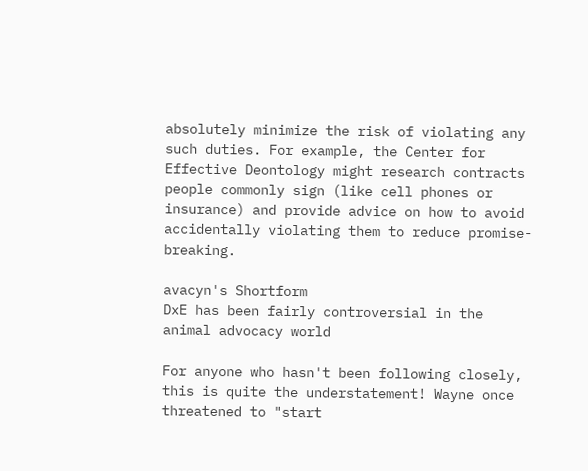absolutely minimize the risk of violating any such duties. For example, the Center for Effective Deontology might research contracts people commonly sign (like cell phones or insurance) and provide advice on how to avoid accidentally violating them to reduce promise-breaking.

avacyn's Shortform
DxE has been fairly controversial in the animal advocacy world

For anyone who hasn't been following closely, this is quite the understatement! Wayne once threatened to "start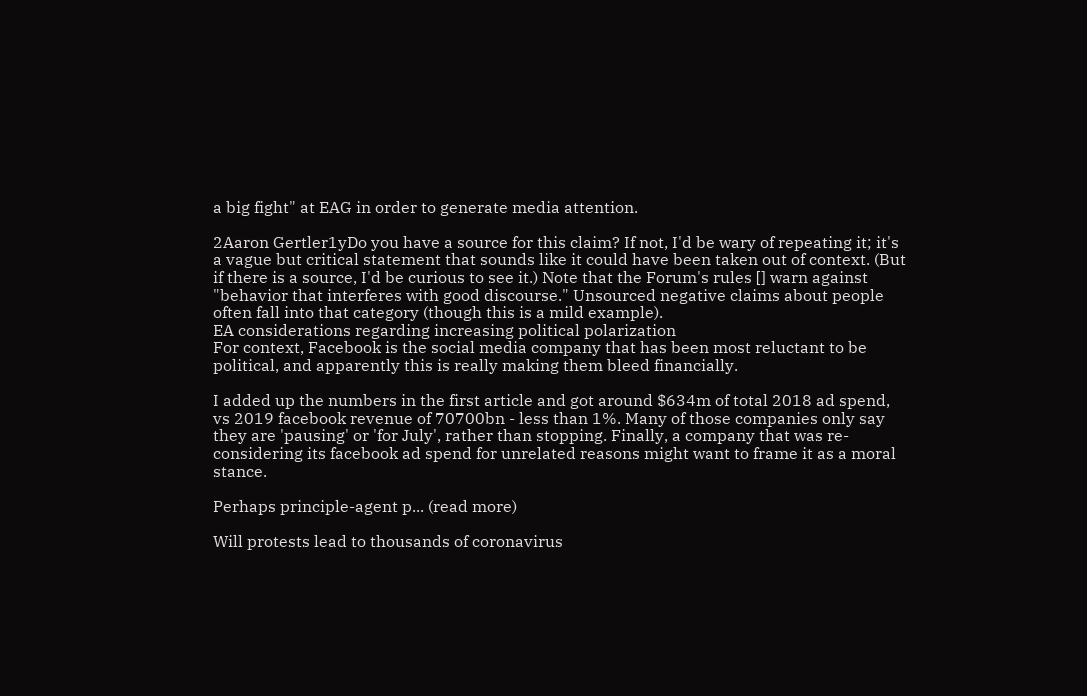a big fight" at EAG in order to generate media attention.

2Aaron Gertler1yDo you have a source for this claim? If not, I'd be wary of repeating it; it's a vague but critical statement that sounds like it could have been taken out of context. (But if there is a source, I'd be curious to see it.) Note that the Forum's rules [] warn against "behavior that interferes with good discourse." Unsourced negative claims about people often fall into that category (though this is a mild example).
EA considerations regarding increasing political polarization
For context, Facebook is the social media company that has been most reluctant to be political, and apparently this is really making them bleed financially.

I added up the numbers in the first article and got around $634m of total 2018 ad spend, vs 2019 facebook revenue of 70700bn - less than 1%. Many of those companies only say they are 'pausing' or 'for July', rather than stopping. Finally, a company that was re-considering its facebook ad spend for unrelated reasons might want to frame it as a moral stance.

Perhaps principle-agent p... (read more)

Will protests lead to thousands of coronavirus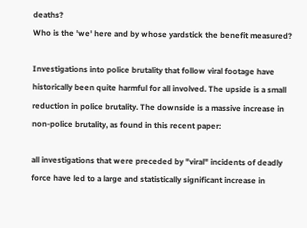deaths?
Who is the 'we' here and by whose yardstick the benefit measured?

Investigations into police brutality that follow viral footage have historically been quite harmful for all involved. The upside is a small reduction in police brutality. The downside is a massive increase in non-police brutality, as found in this recent paper:

all investigations that were preceded by "viral" incidents of deadly force have led to a large and statistically significant increase in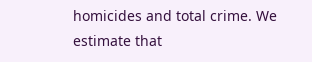homicides and total crime. We estimate that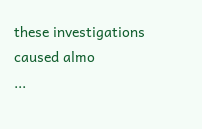these investigations caused almo
...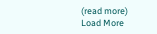(read more)
Load More